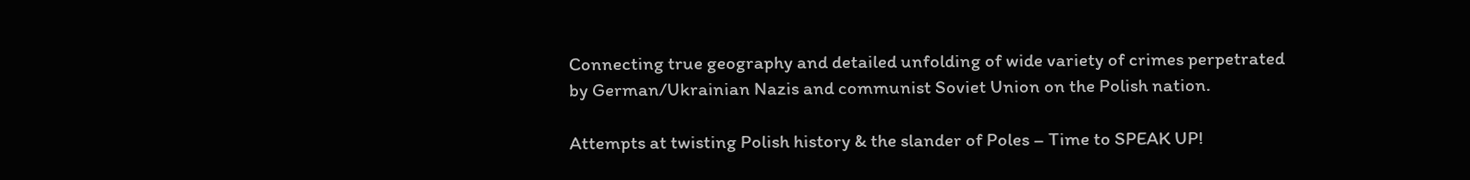Connecting true geography and detailed unfolding of wide variety of crimes perpetrated by German/Ukrainian Nazis and communist Soviet Union on the Polish nation.

Attempts at twisting Polish history & the slander of Poles – Time to SPEAK UP!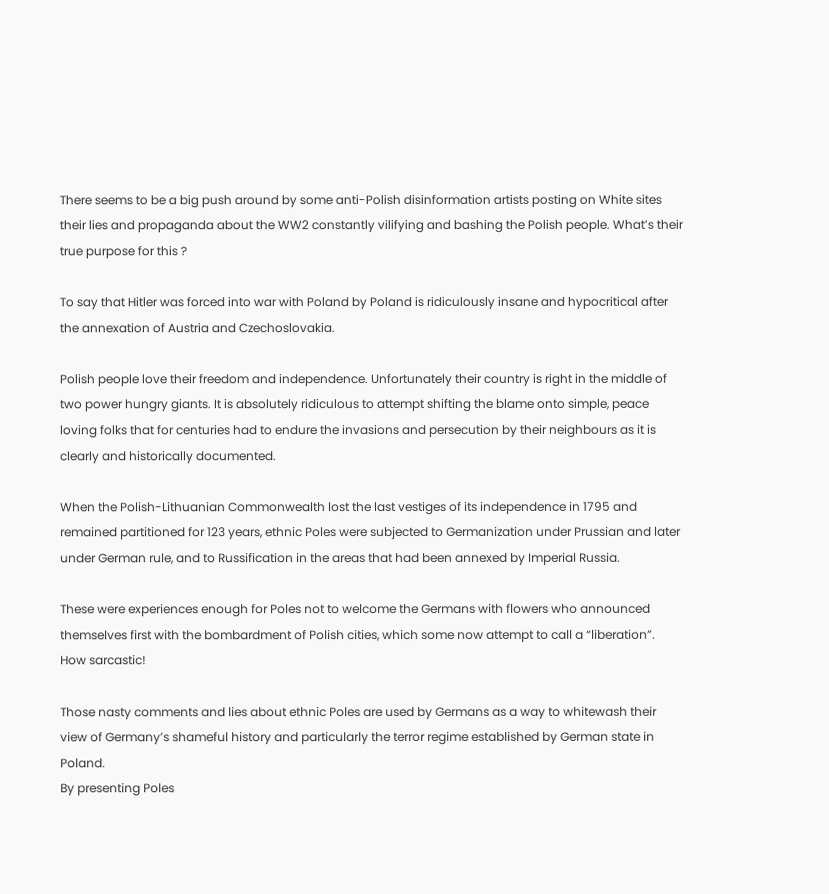There seems to be a big push around by some anti-Polish disinformation artists posting on White sites their lies and propaganda about the WW2 constantly vilifying and bashing the Polish people. What’s their true purpose for this ?

To say that Hitler was forced into war with Poland by Poland is ridiculously insane and hypocritical after the annexation of Austria and Czechoslovakia.

Polish people love their freedom and independence. Unfortunately their country is right in the middle of two power hungry giants. It is absolutely ridiculous to attempt shifting the blame onto simple, peace loving folks that for centuries had to endure the invasions and persecution by their neighbours as it is clearly and historically documented.

When the Polish-Lithuanian Commonwealth lost the last vestiges of its independence in 1795 and remained partitioned for 123 years, ethnic Poles were subjected to Germanization under Prussian and later under German rule, and to Russification in the areas that had been annexed by Imperial Russia.

These were experiences enough for Poles not to welcome the Germans with flowers who announced themselves first with the bombardment of Polish cities, which some now attempt to call a “liberation”. How sarcastic!

Those nasty comments and lies about ethnic Poles are used by Germans as a way to whitewash their view of Germany’s shameful history and particularly the terror regime established by German state in Poland.
By presenting Poles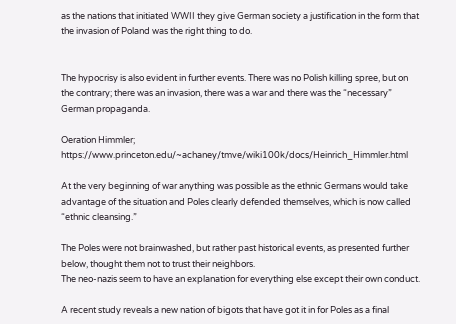as the nations that initiated WWII they give German society a justification in the form that the invasion of Poland was the right thing to do.


The hypocrisy is also evident in further events. There was no Polish killing spree, but on the contrary; there was an invasion, there was a war and there was the “necessary” German propaganda.

Oeration Himmler; https://www.princeton.edu/~achaney/tmve/wiki100k/docs/Heinrich_Himmler.html

At the very beginning of war anything was possible as the ethnic Germans would take advantage of the situation and Poles clearly defended themselves, which is now called “ethnic cleansing.”

The Poles were not brainwashed, but rather past historical events, as presented further below, thought them not to trust their neighbors.
The neo-nazis seem to have an explanation for everything else except their own conduct.

A recent study reveals a new nation of bigots that have got it in for Poles as a final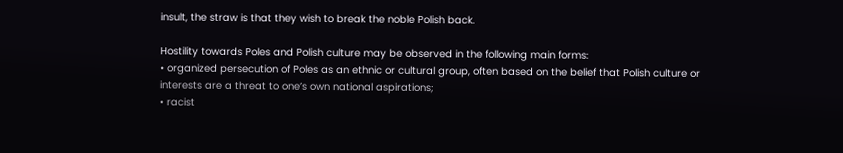insult, the straw is that they wish to break the noble Polish back.

Hostility towards Poles and Polish culture may be observed in the following main forms:
• organized persecution of Poles as an ethnic or cultural group, often based on the belief that Polish culture or interests are a threat to one’s own national aspirations;
• racist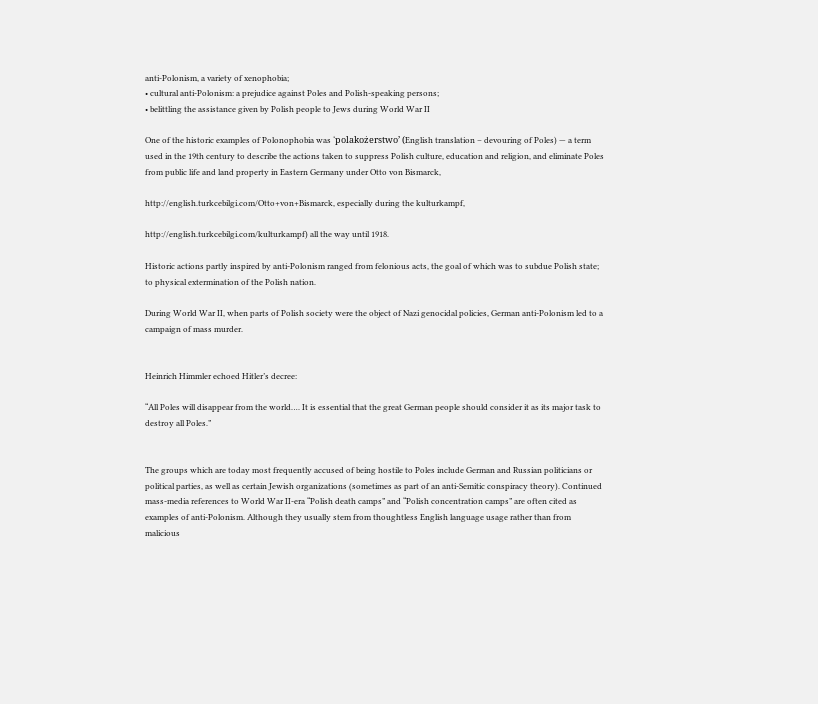anti-Polonism, a variety of xenophobia;
• cultural anti-Polonism: a prejudice against Poles and Polish-speaking persons;
• belittling the assistance given by Polish people to Jews during World War II

One of the historic examples of Polonophobia was ‘polakożerstwo’ (English translation – devouring of Poles) — a term used in the 19th century to describe the actions taken to suppress Polish culture, education and religion, and eliminate Poles from public life and land property in Eastern Germany under Otto von Bismarck,

http://english.turkcebilgi.com/Otto+von+Bismarck, especially during the kulturkampf,

http://english.turkcebilgi.com/kulturkampf) all the way until 1918.

Historic actions partly inspired by anti-Polonism ranged from felonious acts, the goal of which was to subdue Polish state; to physical extermination of the Polish nation.

During World War II, when parts of Polish society were the object of Nazi genocidal policies, German anti-Polonism led to a campaign of mass murder.


Heinrich Himmler echoed Hitler’s decree:

“All Poles will disappear from the world…. It is essential that the great German people should consider it as its major task to destroy all Poles.”


The groups which are today most frequently accused of being hostile to Poles include German and Russian politicians or political parties, as well as certain Jewish organizations (sometimes as part of an anti-Semitic conspiracy theory). Continued mass-media references to World War II-era “Polish death camps” and “Polish concentration camps” are often cited as examples of anti-Polonism. Although they usually stem from thoughtless English language usage rather than from malicious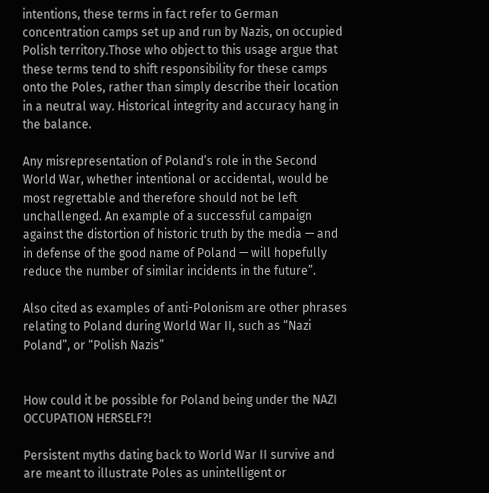intentions, these terms in fact refer to German concentration camps set up and run by Nazis, on occupied Polish territory.Those who object to this usage argue that these terms tend to shift responsibility for these camps onto the Poles, rather than simply describe their location in a neutral way. Historical integrity and accuracy hang in the balance.

Any misrepresentation of Poland’s role in the Second World War, whether intentional or accidental, would be most regrettable and therefore should not be left unchallenged. An example of a successful campaign against the distortion of historic truth by the media — and in defense of the good name of Poland — will hopefully reduce the number of similar incidents in the future”.

Also cited as examples of anti-Polonism are other phrases relating to Poland during World War II, such as “Nazi Poland”, or “Polish Nazis”


How could it be possible for Poland being under the NAZI OCCUPATION HERSELF?!

Persistent myths dating back to World War II survive and are meant to illustrate Poles as unintelligent or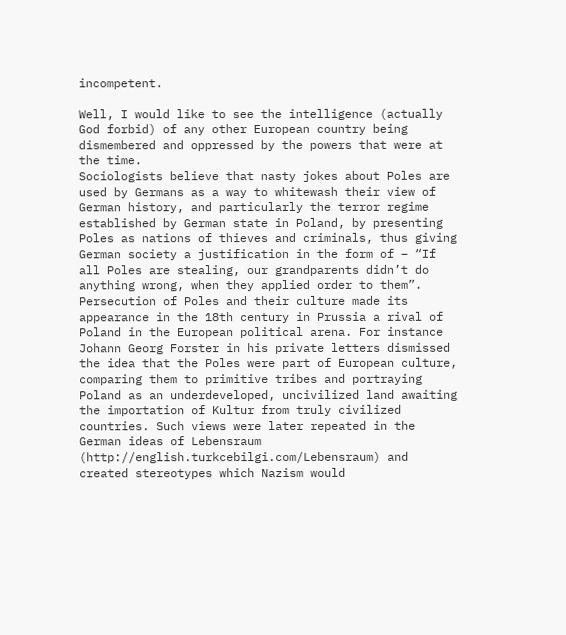incompetent.

Well, I would like to see the intelligence (actually God forbid) of any other European country being dismembered and oppressed by the powers that were at the time.
Sociologists believe that nasty jokes about Poles are used by Germans as a way to whitewash their view of  German history, and particularly the terror regime established by German state in Poland, by presenting Poles as nations of thieves and criminals, thus giving German society a justification in the form of – “If all Poles are stealing, our grandparents didn’t do anything wrong, when they applied order to them”.
Persecution of Poles and their culture made its appearance in the 18th century in Prussia a rival of Poland in the European political arena. For instance Johann Georg Forster in his private letters dismissed the idea that the Poles were part of European culture, comparing them to primitive tribes and portraying Poland as an underdeveloped, uncivilized land awaiting the importation of Kultur from truly civilized countries. Such views were later repeated in the German ideas of Lebensraum
(http://english.turkcebilgi.com/Lebensraum) and created stereotypes which Nazism would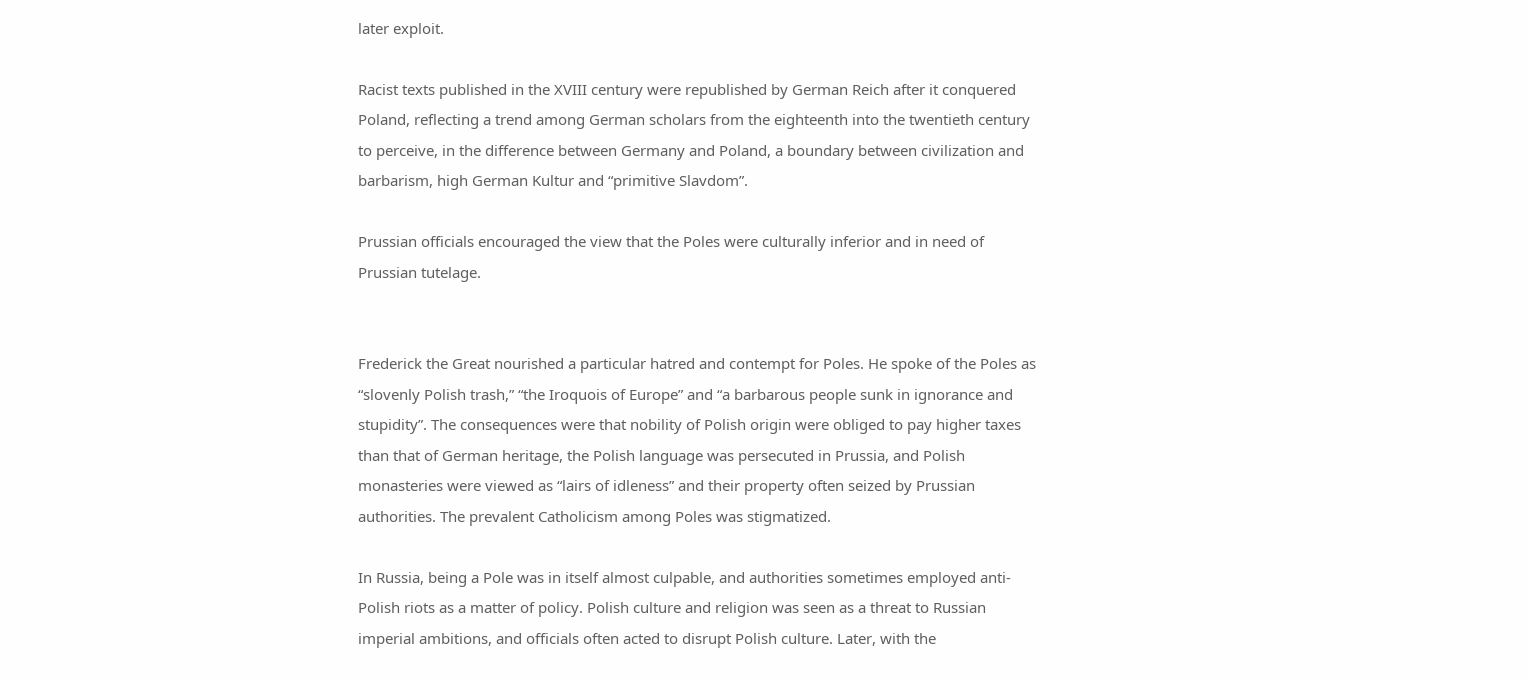later exploit.

Racist texts published in the XVIII century were republished by German Reich after it conquered Poland, reflecting a trend among German scholars from the eighteenth into the twentieth century to perceive, in the difference between Germany and Poland, a boundary between civilization and barbarism, high German Kultur and “primitive Slavdom”.

Prussian officials encouraged the view that the Poles were culturally inferior and in need of Prussian tutelage.


Frederick the Great nourished a particular hatred and contempt for Poles. He spoke of the Poles as “slovenly Polish trash,” “the Iroquois of Europe” and “a barbarous people sunk in ignorance and stupidity”. The consequences were that nobility of Polish origin were obliged to pay higher taxes than that of German heritage, the Polish language was persecuted in Prussia, and Polish monasteries were viewed as “lairs of idleness” and their property often seized by Prussian authorities. The prevalent Catholicism among Poles was stigmatized.

In Russia, being a Pole was in itself almost culpable, and authorities sometimes employed anti-Polish riots as a matter of policy. Polish culture and religion was seen as a threat to Russian imperial ambitions, and officials often acted to disrupt Polish culture. Later, with the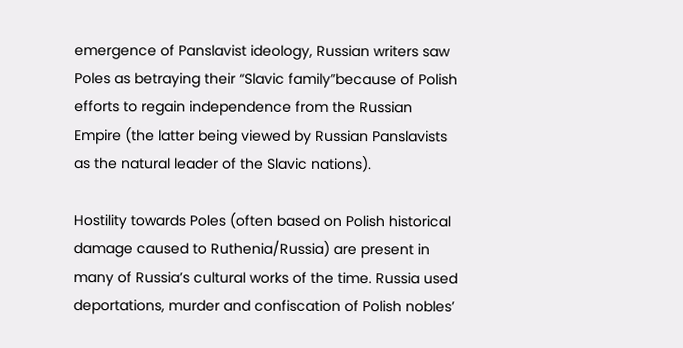emergence of Panslavist ideology, Russian writers saw  Poles as betraying their “Slavic family”because of Polish efforts to regain independence from the Russian Empire (the latter being viewed by Russian Panslavists as the natural leader of the Slavic nations).

Hostility towards Poles (often based on Polish historical damage caused to Ruthenia/Russia) are present in many of Russia’s cultural works of the time. Russia used deportations, murder and confiscation of Polish nobles’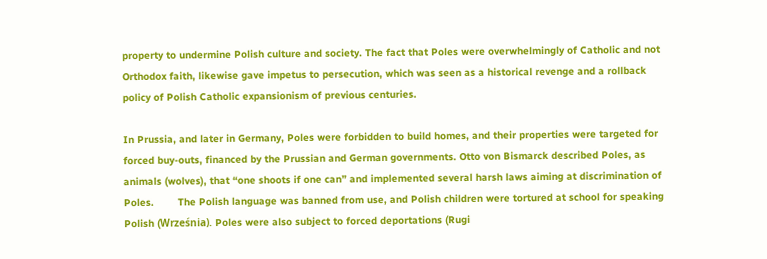property to undermine Polish culture and society. The fact that Poles were overwhelmingly of Catholic and not Orthodox faith, likewise gave impetus to persecution, which was seen as a historical revenge and a rollback policy of Polish Catholic expansionism of previous centuries.

In Prussia, and later in Germany, Poles were forbidden to build homes, and their properties were targeted for forced buy-outs, financed by the Prussian and German governments. Otto von Bismarck described Poles, as animals (wolves), that “one shoots if one can” and implemented several harsh laws aiming at discrimination of Poles.        The Polish language was banned from use, and Polish children were tortured at school for speaking Polish (Września). Poles were also subject to forced deportations (Rugi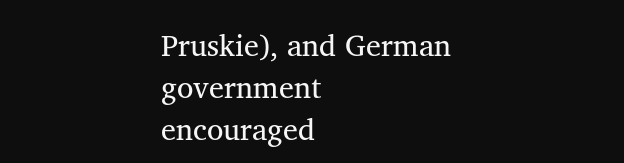Pruskie), and German government encouraged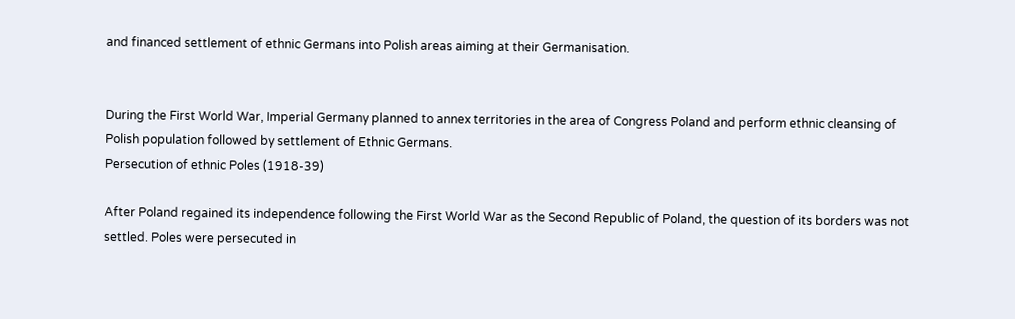and financed settlement of ethnic Germans into Polish areas aiming at their Germanisation.


During the First World War, Imperial Germany planned to annex territories in the area of Congress Poland and perform ethnic cleansing of Polish population followed by settlement of Ethnic Germans.
Persecution of ethnic Poles (1918-39)

After Poland regained its independence following the First World War as the Second Republic of Poland, the question of its borders was not settled. Poles were persecuted in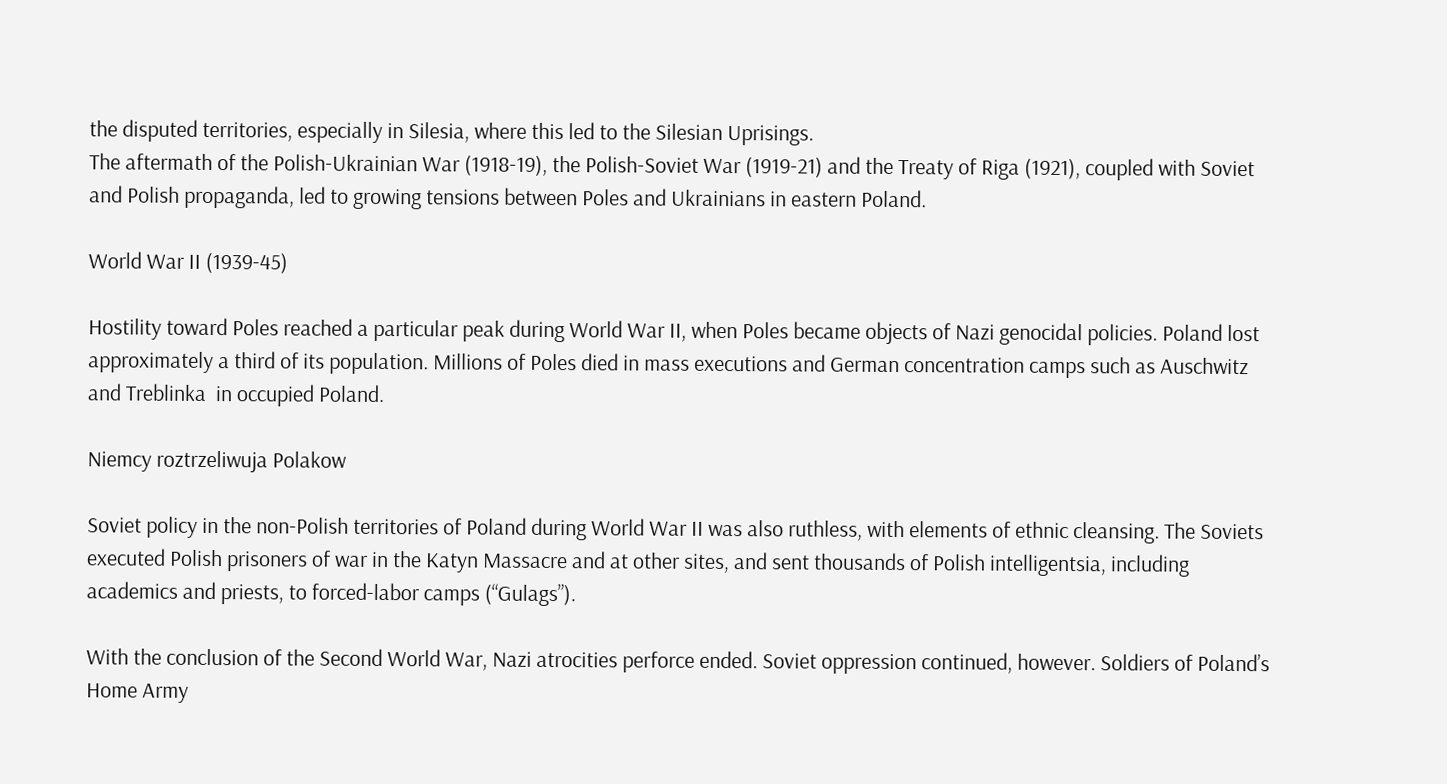the disputed territories, especially in Silesia, where this led to the Silesian Uprisings.                                                                                                                                                                                             The aftermath of the Polish-Ukrainian War (1918-19), the Polish-Soviet War (1919-21) and the Treaty of Riga (1921), coupled with Soviet and Polish propaganda, led to growing tensions between Poles and Ukrainians in eastern Poland.

World War II (1939-45)

Hostility toward Poles reached a particular peak during World War II, when Poles became objects of Nazi genocidal policies. Poland lost approximately a third of its population. Millions of Poles died in mass executions and German concentration camps such as Auschwitz and Treblinka  in occupied Poland.

Niemcy roztrzeliwuja Polakow

Soviet policy in the non-Polish territories of Poland during World War II was also ruthless, with elements of ethnic cleansing. The Soviets executed Polish prisoners of war in the Katyn Massacre and at other sites, and sent thousands of Polish intelligentsia, including academics and priests, to forced-labor camps (“Gulags”).

With the conclusion of the Second World War, Nazi atrocities perforce ended. Soviet oppression continued, however. Soldiers of Poland’s Home Army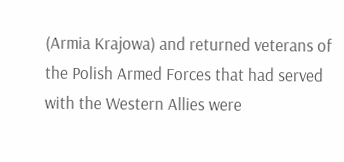(Armia Krajowa) and returned veterans of the Polish Armed Forces that had served with the Western Allies were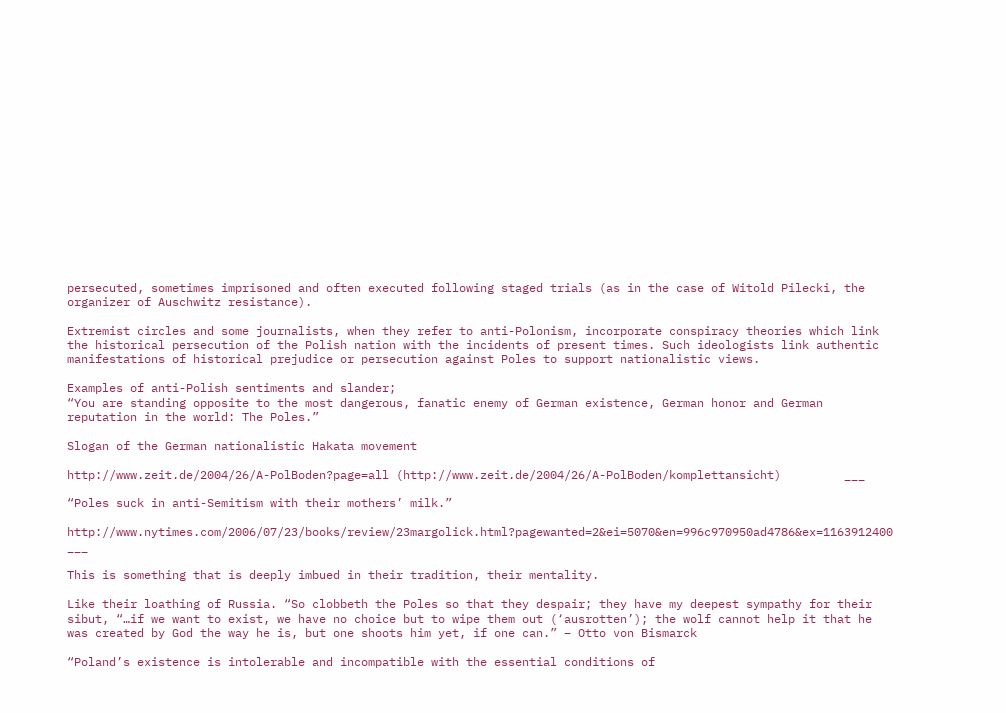persecuted, sometimes imprisoned and often executed following staged trials (as in the case of Witold Pilecki, the organizer of Auschwitz resistance).

Extremist circles and some journalists, when they refer to anti-Polonism, incorporate conspiracy theories which link the historical persecution of the Polish nation with the incidents of present times. Such ideologists link authentic manifestations of historical prejudice or persecution against Poles to support nationalistic views.

Examples of anti-Polish sentiments and slander;
“You are standing opposite to the most dangerous, fanatic enemy of German existence, German honor and German reputation in the world: The Poles.”

Slogan of the German nationalistic Hakata movement

http://www.zeit.de/2004/26/A-PolBoden?page=all (http://www.zeit.de/2004/26/A-PolBoden/komplettansicht)         ___

“Poles suck in anti-Semitism with their mothers’ milk.”

http://www.nytimes.com/2006/07/23/books/review/23margolick.html?pagewanted=2&ei=5070&en=996c970950ad4786&ex=1163912400    ___

This is something that is deeply imbued in their tradition, their mentality.

Like their loathing of Russia. “So clobbeth the Poles so that they despair; they have my deepest sympathy for their sibut, “…if we want to exist, we have no choice but to wipe them out (‘ausrotten’); the wolf cannot help it that he was created by God the way he is, but one shoots him yet, if one can.” – Otto von Bismarck

“Poland’s existence is intolerable and incompatible with the essential conditions of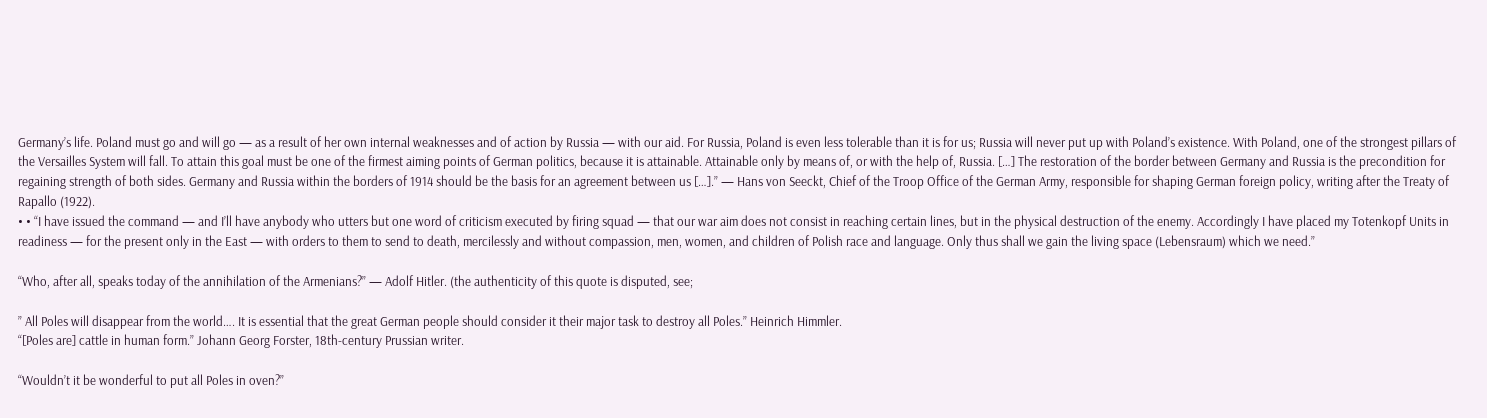Germany’s life. Poland must go and will go — as a result of her own internal weaknesses and of action by Russia — with our aid. For Russia, Poland is even less tolerable than it is for us; Russia will never put up with Poland’s existence. With Poland, one of the strongest pillars of the Versailles System will fall. To attain this goal must be one of the firmest aiming points of German politics, because it is attainable. Attainable only by means of, or with the help of, Russia. […] The restoration of the border between Germany and Russia is the precondition for regaining strength of both sides. Germany and Russia within the borders of 1914 should be the basis for an agreement between us […].” — Hans von Seeckt, Chief of the Troop Office of the German Army, responsible for shaping German foreign policy, writing after the Treaty of Rapallo (1922).
• • “I have issued the command — and I’ll have anybody who utters but one word of criticism executed by firing squad — that our war aim does not consist in reaching certain lines, but in the physical destruction of the enemy. Accordingly I have placed my Totenkopf Units in readiness — for the present only in the East — with orders to them to send to death, mercilessly and without compassion, men, women, and children of Polish race and language. Only thus shall we gain the living space (Lebensraum) which we need.”

“Who, after all, speaks today of the annihilation of the Armenians?” — Adolf Hitler. (the authenticity of this quote is disputed, see;

” All Poles will disappear from the world…. It is essential that the great German people should consider it their major task to destroy all Poles.” Heinrich Himmler.
“[Poles are] cattle in human form.” Johann Georg Forster, 18th-century Prussian writer.

“Wouldn’t it be wonderful to put all Poles in oven?”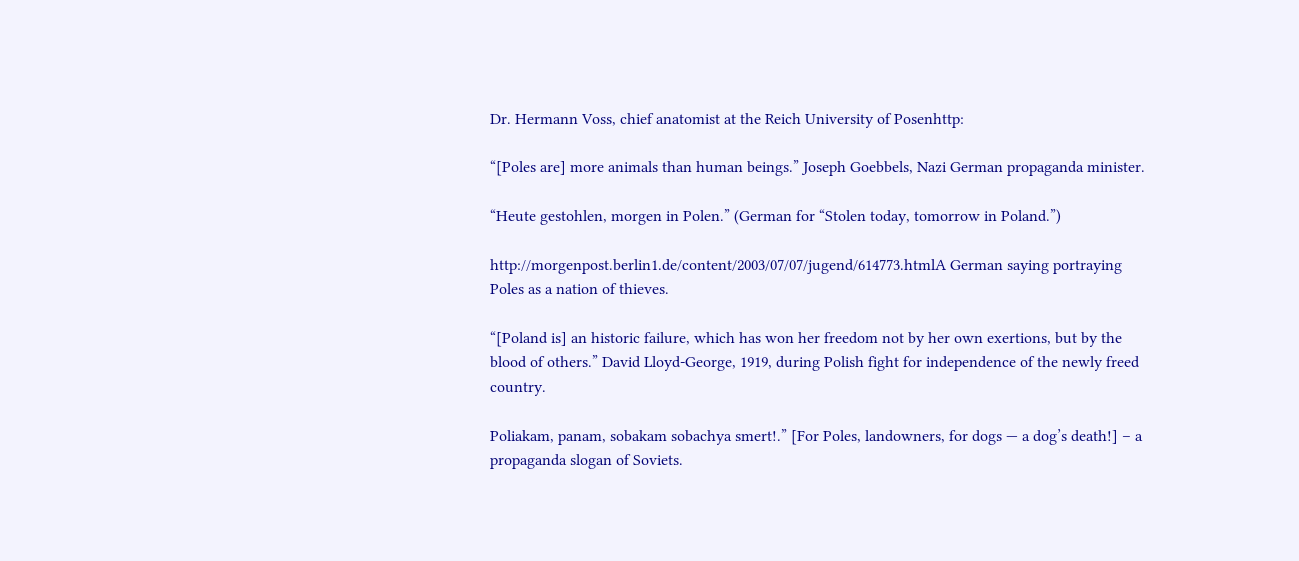Dr. Hermann Voss, chief anatomist at the Reich University of Posenhttp:

“[Poles are] more animals than human beings.” Joseph Goebbels, Nazi German propaganda minister.

“Heute gestohlen, morgen in Polen.” (German for “Stolen today, tomorrow in Poland.”)

http://morgenpost.berlin1.de/content/2003/07/07/jugend/614773.htmlA German saying portraying Poles as a nation of thieves.

“[Poland is] an historic failure, which has won her freedom not by her own exertions, but by the blood of others.” David Lloyd-George, 1919, during Polish fight for independence of the newly freed country.

Poliakam, panam, sobakam sobachya smert!.” [For Poles, landowners, for dogs — a dog’s death!] – a propaganda slogan of Soviets.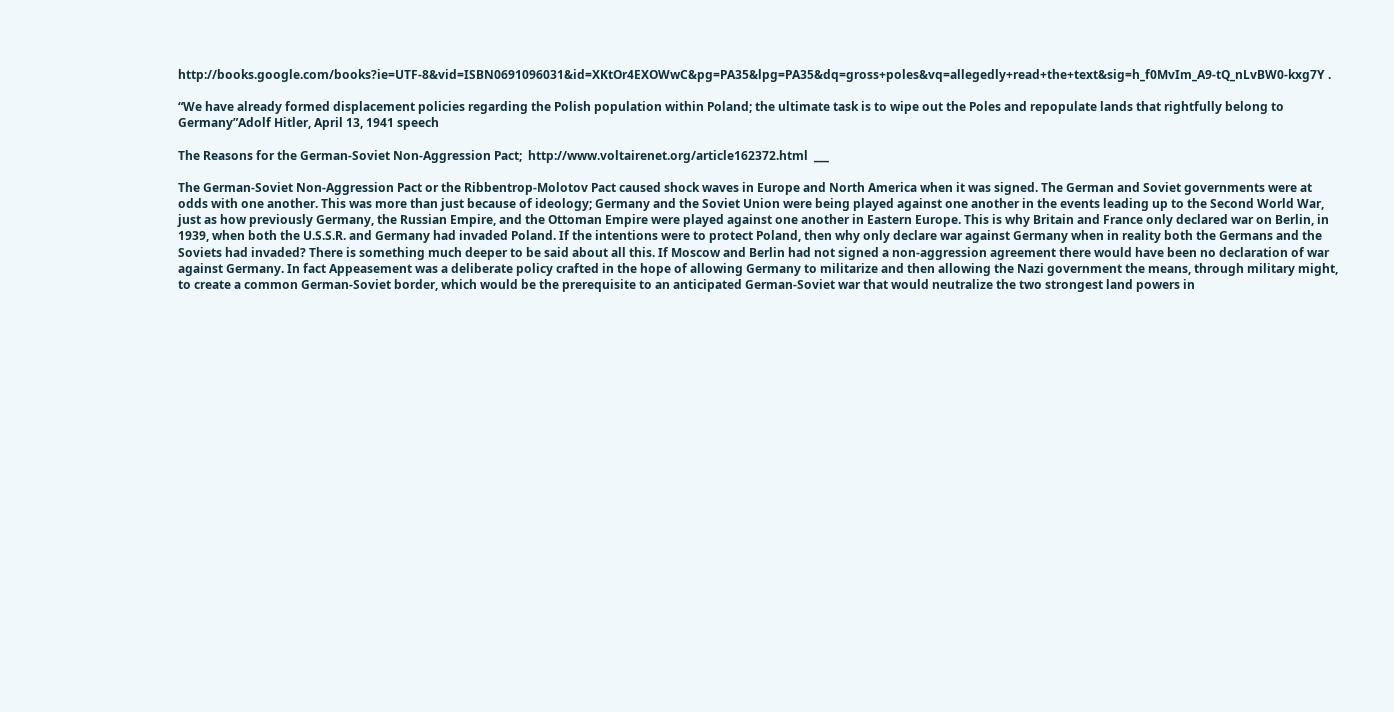http://books.google.com/books?ie=UTF-8&vid=ISBN0691096031&id=XKtOr4EXOWwC&pg=PA35&lpg=PA35&dq=gross+poles&vq=allegedly+read+the+text&sig=h_f0MvIm_A9-tQ_nLvBW0-kxg7Y .

“We have already formed displacement policies regarding the Polish population within Poland; the ultimate task is to wipe out the Poles and repopulate lands that rightfully belong to Germany”Adolf Hitler, April 13, 1941 speech

The Reasons for the German-Soviet Non-Aggression Pact;  http://www.voltairenet.org/article162372.html  ___

The German-Soviet Non-Aggression Pact or the Ribbentrop-Molotov Pact caused shock waves in Europe and North America when it was signed. The German and Soviet governments were at odds with one another. This was more than just because of ideology; Germany and the Soviet Union were being played against one another in the events leading up to the Second World War, just as how previously Germany, the Russian Empire, and the Ottoman Empire were played against one another in Eastern Europe. This is why Britain and France only declared war on Berlin, in 1939, when both the U.S.S.R. and Germany had invaded Poland. If the intentions were to protect Poland, then why only declare war against Germany when in reality both the Germans and the Soviets had invaded? There is something much deeper to be said about all this. If Moscow and Berlin had not signed a non-aggression agreement there would have been no declaration of war against Germany. In fact Appeasement was a deliberate policy crafted in the hope of allowing Germany to militarize and then allowing the Nazi government the means, through military might, to create a common German-Soviet border, which would be the prerequisite to an anticipated German-Soviet war that would neutralize the two strongest land powers in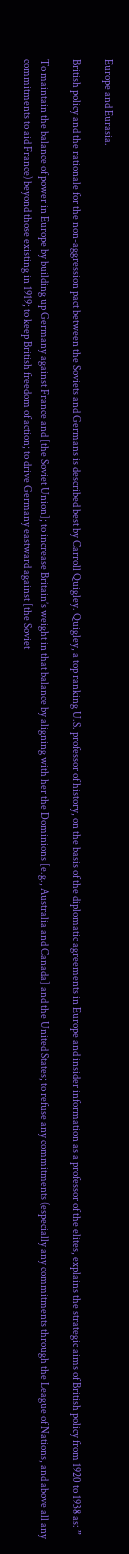Europe and Eurasia.

British policy and the rationale for the non-aggression pact between the Soviets and Germans is described best by Carroll Quigley. Quigley, a top ranking U.S. professor of history, on the basis of the diplomatic agreements in Europe and insider information as a professor of the elites, explains the strategic aims of British policy from 1920 to 1938 as: ”

To maintain the balance of power in Europe by building up Germany against France and [the Soviet Union]; to increase Britain’s weight in that balance by aligning with her the Dominions [e.g., Australia and Canada] and the United States; to refuse any commitments (especially any commitments through the League of Nations, and above all any commitments to aid France) beyond those existing in 1919; to keep British freedom of action; to drive Germany eastward against [the Soviet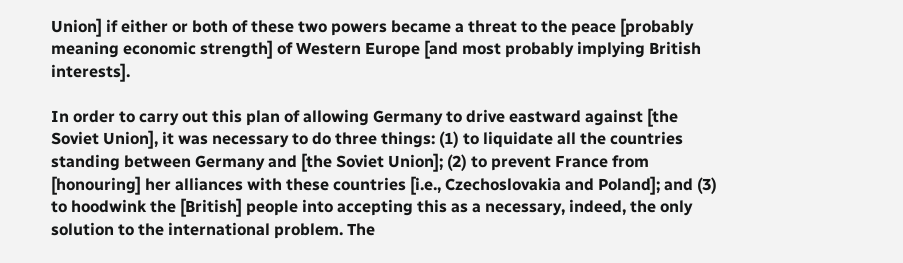Union] if either or both of these two powers became a threat to the peace [probably meaning economic strength] of Western Europe [and most probably implying British interests].

In order to carry out this plan of allowing Germany to drive eastward against [the Soviet Union], it was necessary to do three things: (1) to liquidate all the countries standing between Germany and [the Soviet Union]; (2) to prevent France from [honouring] her alliances with these countries [i.e., Czechoslovakia and Poland]; and (3) to hoodwink the [British] people into accepting this as a necessary, indeed, the only solution to the international problem. The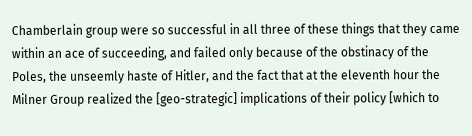Chamberlain group were so successful in all three of these things that they came within an ace of succeeding, and failed only because of the obstinacy of the Poles, the unseemly haste of Hitler, and the fact that at the eleventh hour the Milner Group realized the [geo-strategic] implications of their policy [which to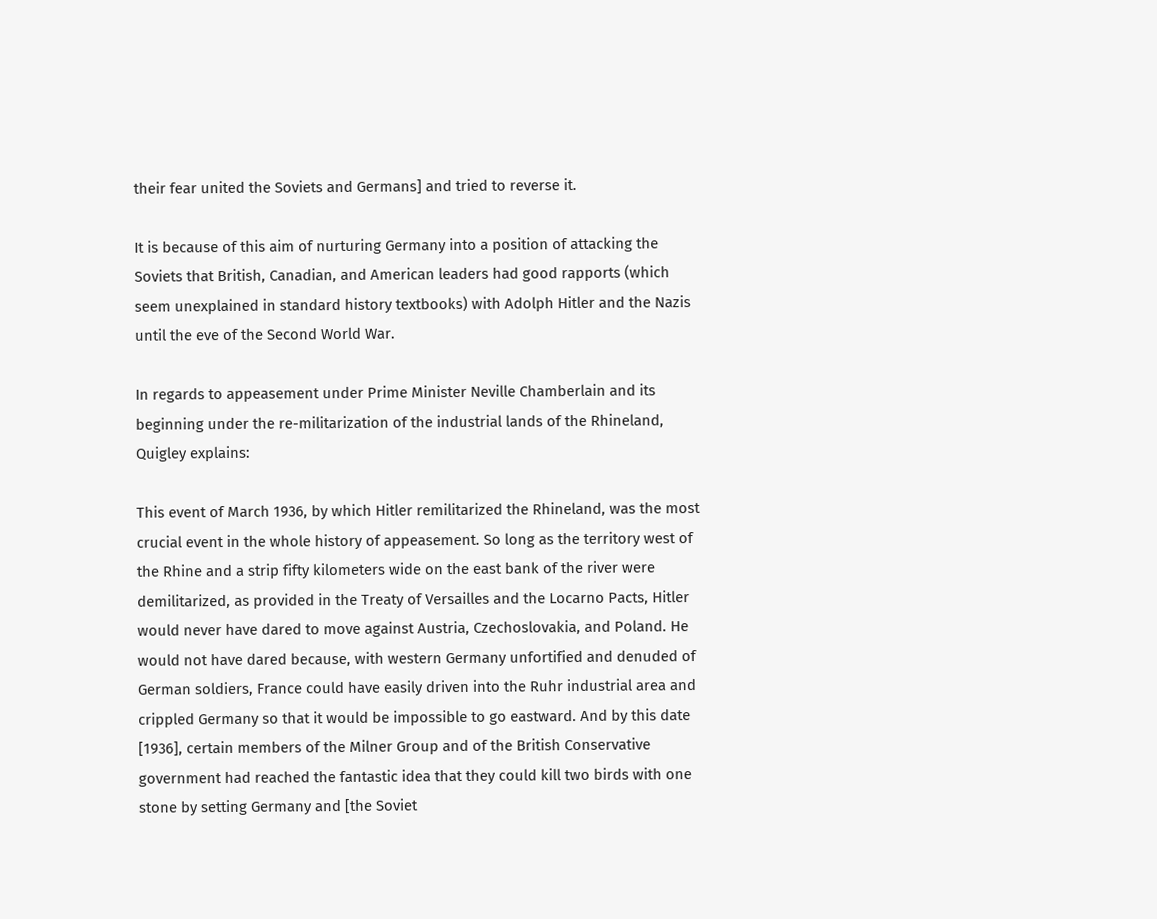their fear united the Soviets and Germans] and tried to reverse it.

It is because of this aim of nurturing Germany into a position of attacking the Soviets that British, Canadian, and American leaders had good rapports (which seem unexplained in standard history textbooks) with Adolph Hitler and the Nazis until the eve of the Second World War.

In regards to appeasement under Prime Minister Neville Chamberlain and its beginning under the re-militarization of the industrial lands of the Rhineland, Quigley explains:

This event of March 1936, by which Hitler remilitarized the Rhineland, was the most crucial event in the whole history of appeasement. So long as the territory west of the Rhine and a strip fifty kilometers wide on the east bank of the river were demilitarized, as provided in the Treaty of Versailles and the Locarno Pacts, Hitler would never have dared to move against Austria, Czechoslovakia, and Poland. He would not have dared because, with western Germany unfortified and denuded of German soldiers, France could have easily driven into the Ruhr industrial area and crippled Germany so that it would be impossible to go eastward. And by this date [1936], certain members of the Milner Group and of the British Conservative government had reached the fantastic idea that they could kill two birds with one stone by setting Germany and [the Soviet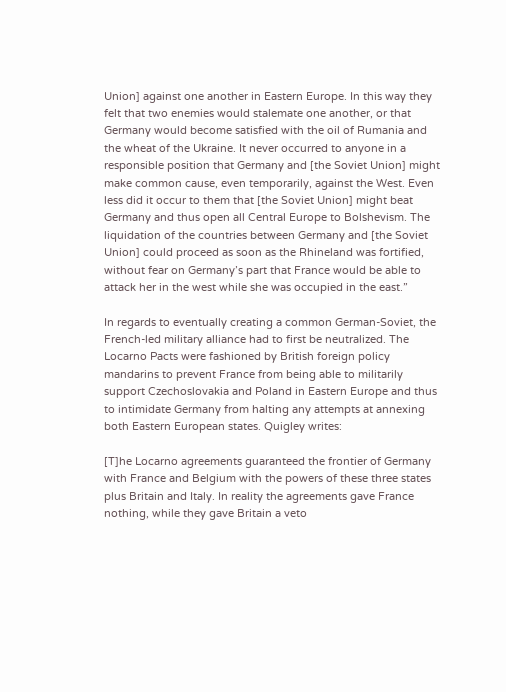Union] against one another in Eastern Europe. In this way they felt that two enemies would stalemate one another, or that Germany would become satisfied with the oil of Rumania and the wheat of the Ukraine. It never occurred to anyone in a responsible position that Germany and [the Soviet Union] might make common cause, even temporarily, against the West. Even less did it occur to them that [the Soviet Union] might beat Germany and thus open all Central Europe to Bolshevism. The liquidation of the countries between Germany and [the Soviet Union] could proceed as soon as the Rhineland was fortified, without fear on Germany’s part that France would be able to attack her in the west while she was occupied in the east.”

In regards to eventually creating a common German-Soviet, the French-led military alliance had to first be neutralized. The Locarno Pacts were fashioned by British foreign policy mandarins to prevent France from being able to militarily support Czechoslovakia and Poland in Eastern Europe and thus to intimidate Germany from halting any attempts at annexing both Eastern European states. Quigley writes:

[T]he Locarno agreements guaranteed the frontier of Germany with France and Belgium with the powers of these three states plus Britain and Italy. In reality the agreements gave France nothing, while they gave Britain a veto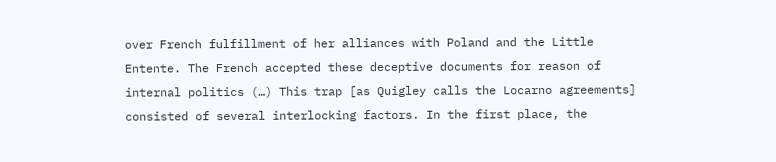over French fulfillment of her alliances with Poland and the Little Entente. The French accepted these deceptive documents for reason of internal politics (…) This trap [as Quigley calls the Locarno agreements] consisted of several interlocking factors. In the first place, the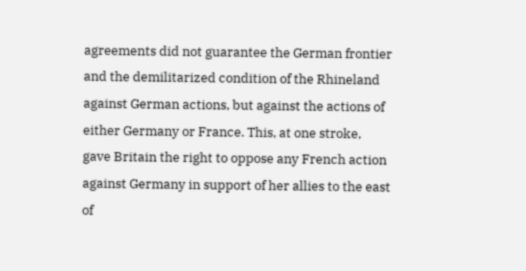agreements did not guarantee the German frontier and the demilitarized condition of the Rhineland against German actions, but against the actions of either Germany or France. This, at one stroke, gave Britain the right to oppose any French action against Germany in support of her allies to the east of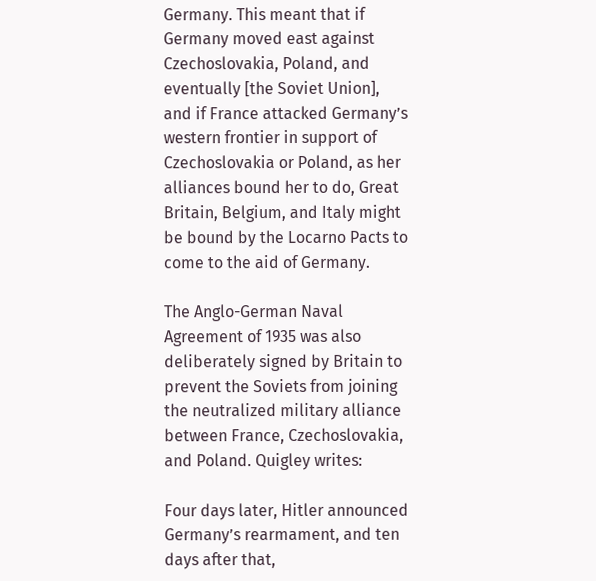Germany. This meant that if Germany moved east against Czechoslovakia, Poland, and eventually [the Soviet Union], and if France attacked Germany’s western frontier in support of Czechoslovakia or Poland, as her alliances bound her to do, Great Britain, Belgium, and Italy might be bound by the Locarno Pacts to come to the aid of Germany.

The Anglo-German Naval Agreement of 1935 was also deliberately signed by Britain to prevent the Soviets from joining the neutralized military alliance between France, Czechoslovakia, and Poland. Quigley writes:

Four days later, Hitler announced Germany’s rearmament, and ten days after that,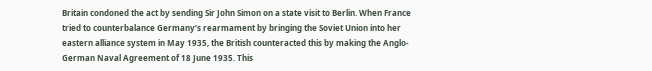Britain condoned the act by sending Sir John Simon on a state visit to Berlin. When France tried to counterbalance Germany’s rearmament by bringing the Soviet Union into her eastern alliance system in May 1935, the British counteracted this by making the Anglo-German Naval Agreement of 18 June 1935. This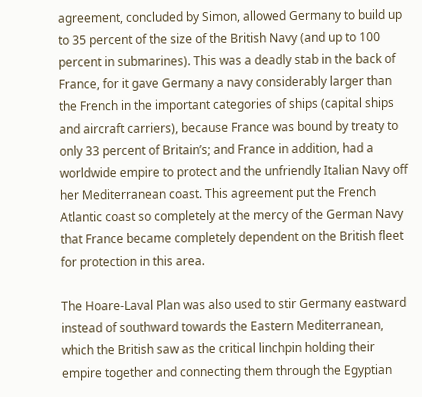agreement, concluded by Simon, allowed Germany to build up to 35 percent of the size of the British Navy (and up to 100 percent in submarines). This was a deadly stab in the back of France, for it gave Germany a navy considerably larger than the French in the important categories of ships (capital ships and aircraft carriers), because France was bound by treaty to only 33 percent of Britain’s; and France in addition, had a worldwide empire to protect and the unfriendly Italian Navy off her Mediterranean coast. This agreement put the French Atlantic coast so completely at the mercy of the German Navy that France became completely dependent on the British fleet for protection in this area.

The Hoare-Laval Plan was also used to stir Germany eastward instead of southward towards the Eastern Mediterranean, which the British saw as the critical linchpin holding their empire together and connecting them through the Egyptian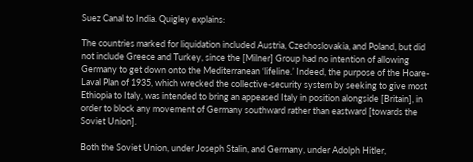Suez Canal to India. Quigley explains:

The countries marked for liquidation included Austria, Czechoslovakia, and Poland, but did not include Greece and Turkey, since the [Milner] Group had no intention of allowing Germany to get down onto the Mediterranean ‘lifeline.’ Indeed, the purpose of the Hoare-Laval Plan of 1935, which wrecked the collective-security system by seeking to give most Ethiopia to Italy, was intended to bring an appeased Italy in position alongside [Britain], in order to block any movement of Germany southward rather than eastward [towards the Soviet Union].

Both the Soviet Union, under Joseph Stalin, and Germany, under Adolph Hitler,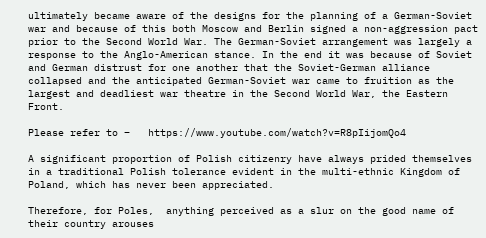ultimately became aware of the designs for the planning of a German-Soviet war and because of this both Moscow and Berlin signed a non-aggression pact prior to the Second World War. The German-Soviet arrangement was largely a response to the Anglo-American stance. In the end it was because of Soviet and German distrust for one another that the Soviet-German alliance collapsed and the anticipated German-Soviet war came to fruition as the largest and deadliest war theatre in the Second World War, the Eastern Front.

Please refer to –   https://www.youtube.com/watch?v=R8pIijomQo4

A significant proportion of Polish citizenry have always prided themselves in a traditional Polish tolerance evident in the multi-ethnic Kingdom of Poland, which has never been appreciated.

Therefore, for Poles,  anything perceived as a slur on the good name of their country arouses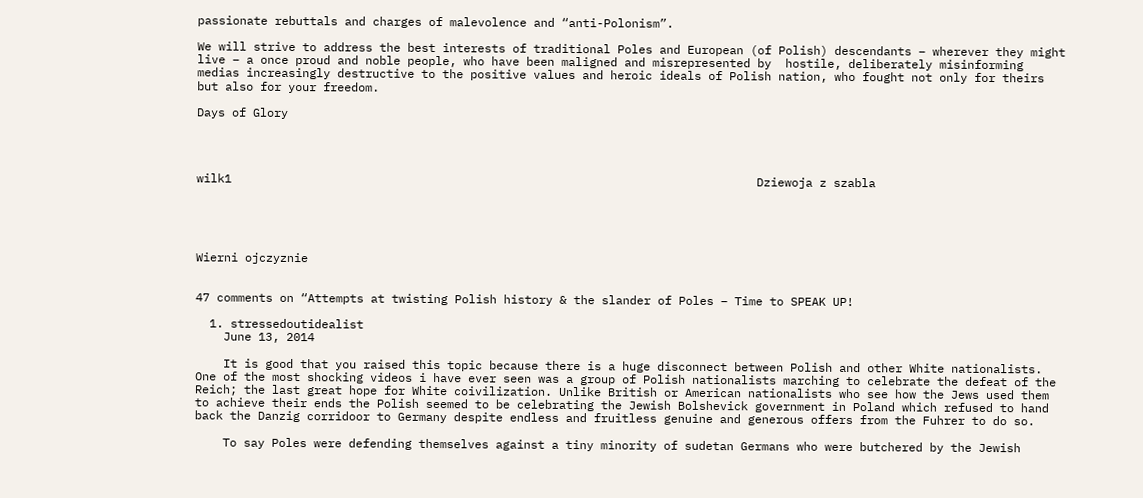passionate rebuttals and charges of malevolence and “anti-Polonism”.

We will strive to address the best interests of traditional Poles and European (of Polish) descendants – wherever they might live – a once proud and noble people, who have been maligned and misrepresented by  hostile, deliberately misinforming medias increasingly destructive to the positive values and heroic ideals of Polish nation, who fought not only for theirs but also for your freedom.

Days of Glory




wilk1                                                                           Dziewoja z szabla





Wierni ojczyznie


47 comments on “Attempts at twisting Polish history & the slander of Poles – Time to SPEAK UP!

  1. stressedoutidealist
    June 13, 2014

    It is good that you raised this topic because there is a huge disconnect between Polish and other White nationalists. One of the most shocking videos i have ever seen was a group of Polish nationalists marching to celebrate the defeat of the Reich; the last great hope for White coivilization. Unlike British or American nationalists who see how the Jews used them to achieve their ends the Polish seemed to be celebrating the Jewish Bolshevick government in Poland which refused to hand back the Danzig corridoor to Germany despite endless and fruitless genuine and generous offers from the Fuhrer to do so.

    To say Poles were defending themselves against a tiny minority of sudetan Germans who were butchered by the Jewish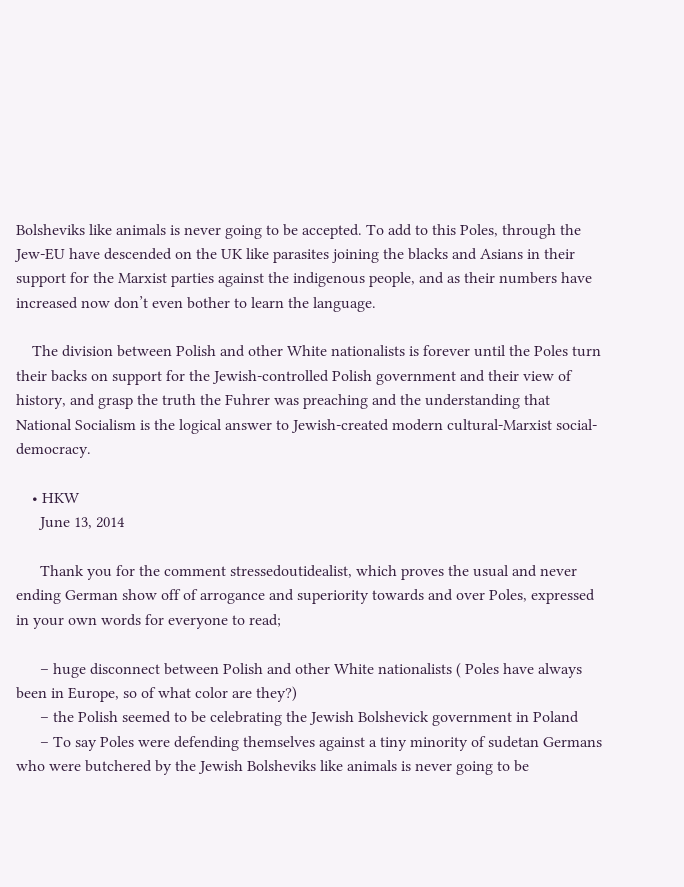Bolsheviks like animals is never going to be accepted. To add to this Poles, through the Jew-EU have descended on the UK like parasites joining the blacks and Asians in their support for the Marxist parties against the indigenous people, and as their numbers have increased now don’t even bother to learn the language.

    The division between Polish and other White nationalists is forever until the Poles turn their backs on support for the Jewish-controlled Polish government and their view of history, and grasp the truth the Fuhrer was preaching and the understanding that National Socialism is the logical answer to Jewish-created modern cultural-Marxist social-democracy.

    • HKW
      June 13, 2014

      Thank you for the comment stressedoutidealist, which proves the usual and never ending German show off of arrogance and superiority towards and over Poles, expressed in your own words for everyone to read;

      – huge disconnect between Polish and other White nationalists ( Poles have always been in Europe, so of what color are they?)
      – the Polish seemed to be celebrating the Jewish Bolshevick government in Poland
      – To say Poles were defending themselves against a tiny minority of sudetan Germans who were butchered by the Jewish Bolsheviks like animals is never going to be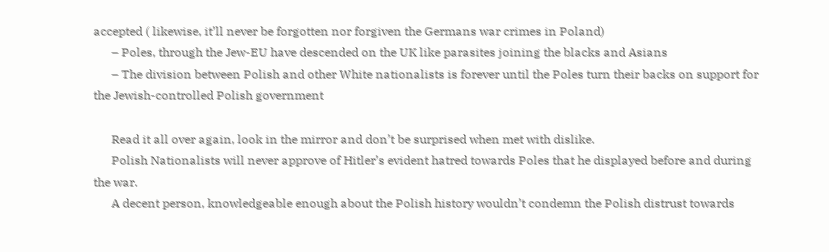accepted ( likewise, it’ll never be forgotten nor forgiven the Germans war crimes in Poland)
      – Poles, through the Jew-EU have descended on the UK like parasites joining the blacks and Asians
      – The division between Polish and other White nationalists is forever until the Poles turn their backs on support for the Jewish-controlled Polish government

      Read it all over again, look in the mirror and don’t be surprised when met with dislike.
      Polish Nationalists will never approve of Hitler’s evident hatred towards Poles that he displayed before and during the war.
      A decent person, knowledgeable enough about the Polish history wouldn’t condemn the Polish distrust towards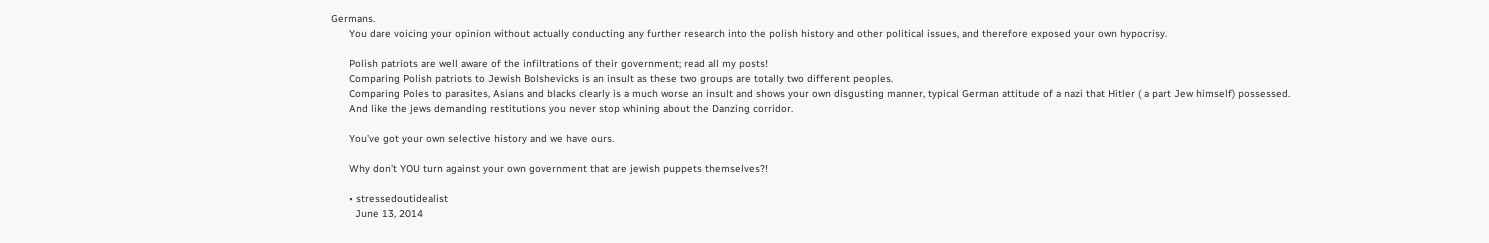Germans.
      You dare voicing your opinion without actually conducting any further research into the polish history and other political issues, and therefore exposed your own hypocrisy.

      Polish patriots are well aware of the infiltrations of their government; read all my posts!
      Comparing Polish patriots to Jewish Bolshevicks is an insult as these two groups are totally two different peoples.
      Comparing Poles to parasites, Asians and blacks clearly is a much worse an insult and shows your own disgusting manner, typical German attitude of a nazi that Hitler ( a part Jew himself) possessed.
      And like the jews demanding restitutions you never stop whining about the Danzing corridor.

      You’ve got your own selective history and we have ours.

      Why don’t YOU turn against your own government that are jewish puppets themselves?!

      • stressedoutidealist
        June 13, 2014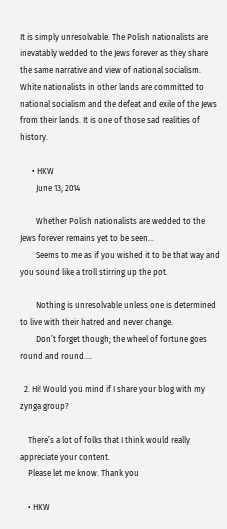It is simply unresolvable. The Polish nationalists are inevatably wedded to the Jews forever as they share the same narrative and view of national socialism. White nationalists in other lands are committed to national socialism and the defeat and exile of the Jews from their lands. It is one of those sad realities of history.

      • HKW
        June 13, 2014

        Whether Polish nationalists are wedded to the Jews forever remains yet to be seen…
        Seems to me as if you wished it to be that way and you sound like a troll stirring up the pot.

        Nothing is unresolvable unless one is determined to live with their hatred and never change.
        Don’t forget though; the wheel of fortune goes round and round….

  2. Hi! Would you mind if I share your blog with my zynga group?

    There’s a lot of folks that I think would really appreciate your content.
    Please let me know. Thank you

    • HKW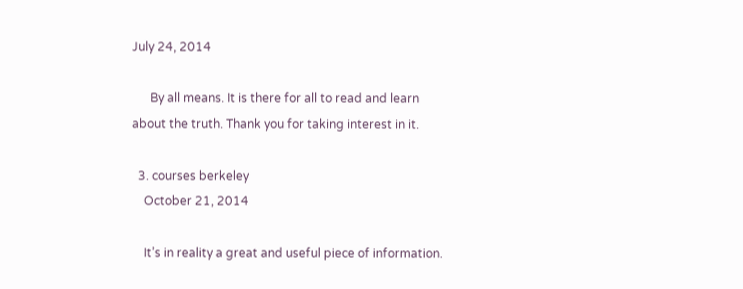July 24, 2014

      By all means. It is there for all to read and learn about the truth. Thank you for taking interest in it.

  3. courses berkeley
    October 21, 2014

    It’s in reality a great and useful piece of information.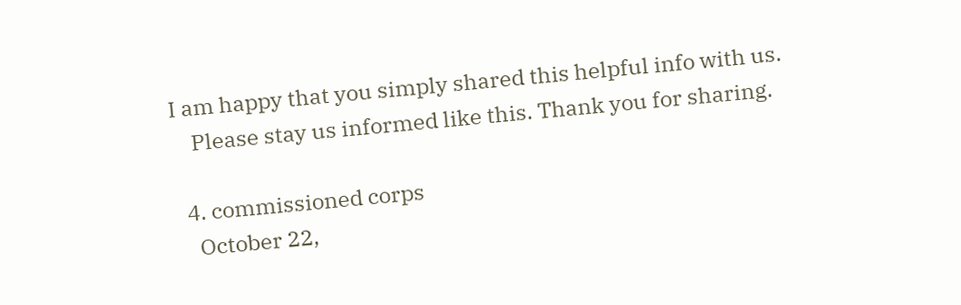I am happy that you simply shared this helpful info with us.
    Please stay us informed like this. Thank you for sharing.

  4. commissioned corps
    October 22,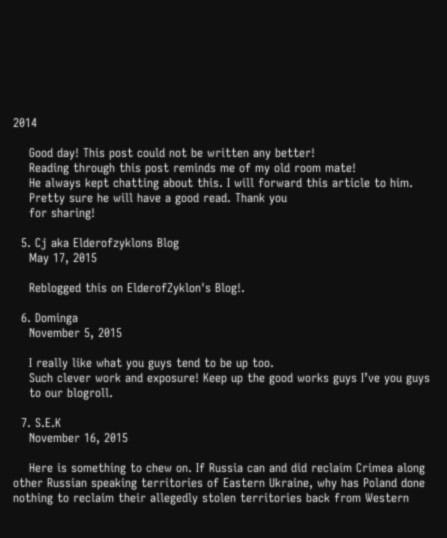2014

    Good day! This post could not be written any better!
    Reading through this post reminds me of my old room mate!
    He always kept chatting about this. I will forward this article to him.
    Pretty sure he will have a good read. Thank you
    for sharing!

  5. Cj aka Elderofzyklons Blog
    May 17, 2015

    Reblogged this on ElderofZyklon's Blog!.

  6. Dominga
    November 5, 2015

    I really like what you guys tend to be up too.
    Such clever work and exposure! Keep up the good works guys I’ve you guys
    to our blogroll.

  7. S.E.K
    November 16, 2015

    Here is something to chew on. If Russia can and did reclaim Crimea along other Russian speaking territories of Eastern Ukraine, why has Poland done nothing to reclaim their allegedly stolen territories back from Western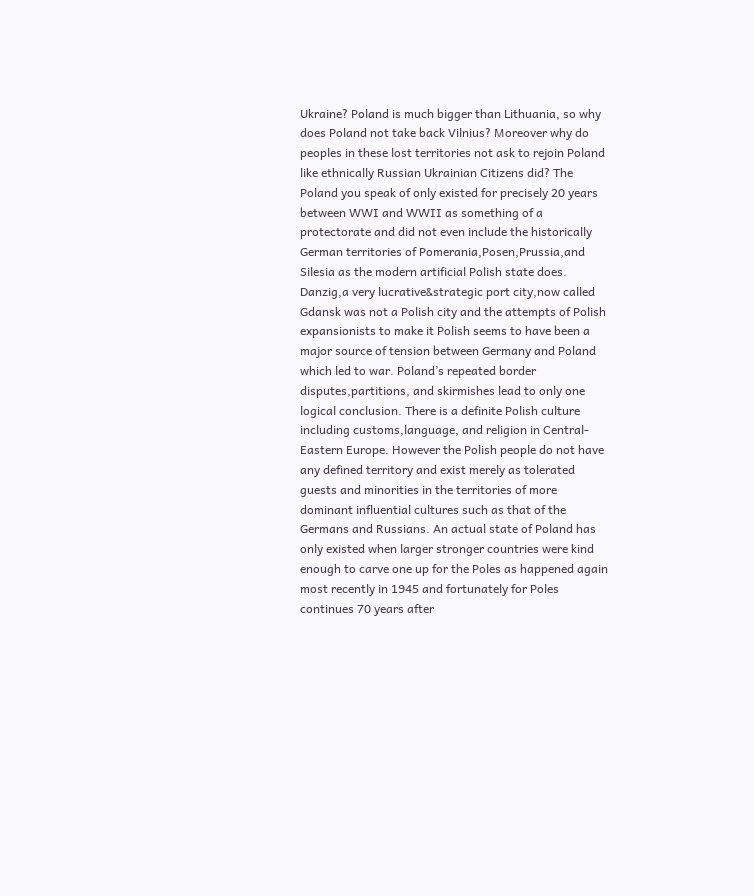Ukraine? Poland is much bigger than Lithuania, so why does Poland not take back Vilnius? Moreover why do peoples in these lost territories not ask to rejoin Poland like ethnically Russian Ukrainian Citizens did? The Poland you speak of only existed for precisely 20 years between WWI and WWII as something of a protectorate and did not even include the historically German territories of Pomerania,Posen,Prussia,and Silesia as the modern artificial Polish state does. Danzig,a very lucrative&strategic port city,now called Gdansk was not a Polish city and the attempts of Polish expansionists to make it Polish seems to have been a major source of tension between Germany and Poland which led to war. Poland’s repeated border disputes,partitions, and skirmishes lead to only one logical conclusion. There is a definite Polish culture including customs,language, and religion in Central-Eastern Europe. However the Polish people do not have any defined territory and exist merely as tolerated guests and minorities in the territories of more dominant influential cultures such as that of the Germans and Russians. An actual state of Poland has only existed when larger stronger countries were kind enough to carve one up for the Poles as happened again most recently in 1945 and fortunately for Poles continues 70 years after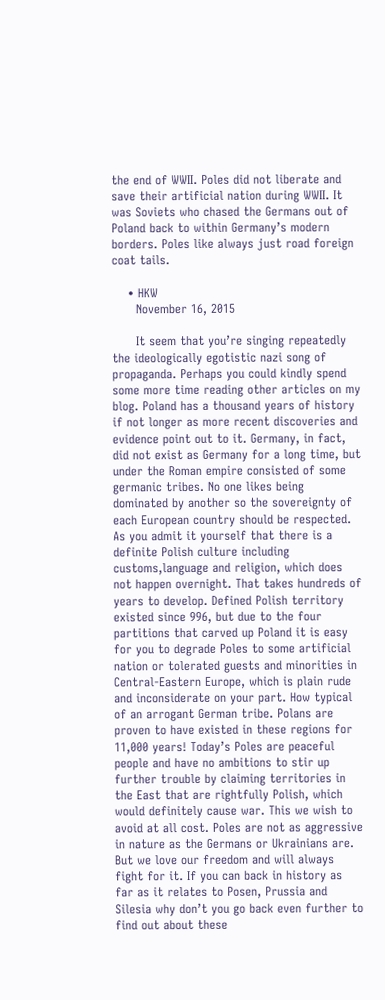the end of WWII. Poles did not liberate and save their artificial nation during WWII. It was Soviets who chased the Germans out of Poland back to within Germany’s modern borders. Poles like always just road foreign coat tails.

    • HKW
      November 16, 2015

      It seem that you’re singing repeatedly the ideologically egotistic nazi song of propaganda. Perhaps you could kindly spend some more time reading other articles on my blog. Poland has a thousand years of history if not longer as more recent discoveries and evidence point out to it. Germany, in fact, did not exist as Germany for a long time, but under the Roman empire consisted of some germanic tribes. No one likes being dominated by another so the sovereignty of each European country should be respected. As you admit it yourself that there is a definite Polish culture including customs,language and religion, which does not happen overnight. That takes hundreds of years to develop. Defined Polish territory existed since 996, but due to the four partitions that carved up Poland it is easy for you to degrade Poles to some artificial nation or tolerated guests and minorities in Central-Eastern Europe, which is plain rude and inconsiderate on your part. How typical of an arrogant German tribe. Polans are proven to have existed in these regions for 11,000 years! Today’s Poles are peaceful people and have no ambitions to stir up further trouble by claiming territories in the East that are rightfully Polish, which would definitely cause war. This we wish to avoid at all cost. Poles are not as aggressive in nature as the Germans or Ukrainians are. But we love our freedom and will always fight for it. If you can back in history as far as it relates to Posen, Prussia and Silesia why don’t you go back even further to find out about these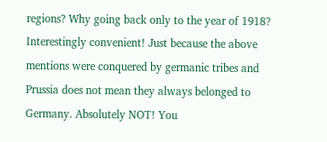regions? Why going back only to the year of 1918? Interestingly convenient! Just because the above mentions were conquered by germanic tribes and Prussia does not mean they always belonged to Germany. Absolutely NOT! You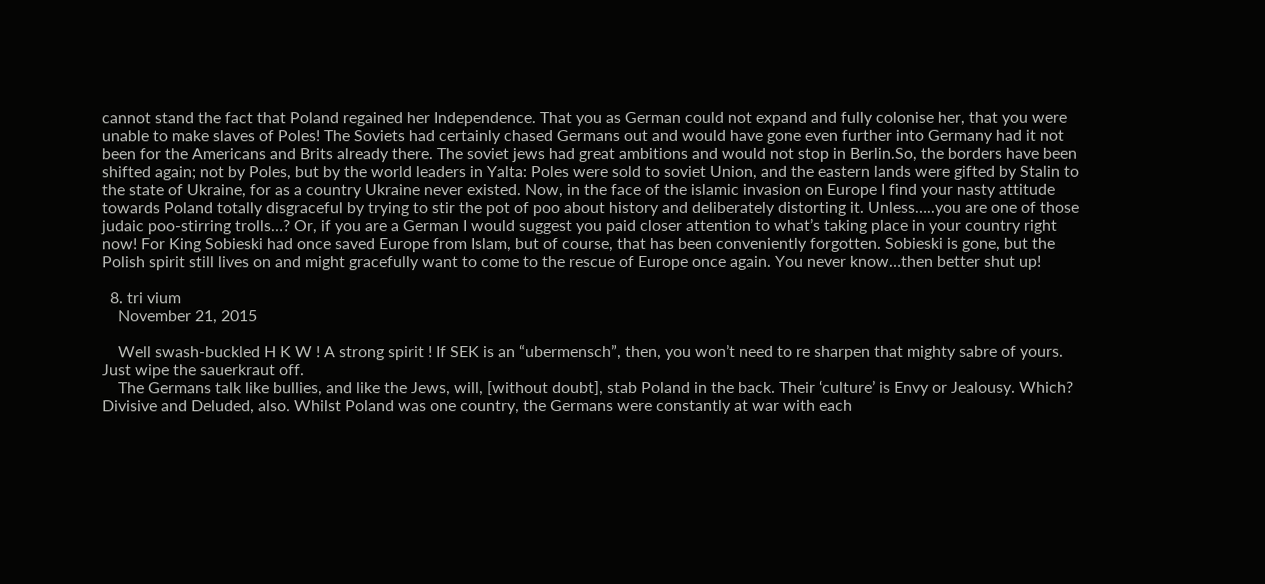cannot stand the fact that Poland regained her Independence. That you as German could not expand and fully colonise her, that you were unable to make slaves of Poles! The Soviets had certainly chased Germans out and would have gone even further into Germany had it not been for the Americans and Brits already there. The soviet jews had great ambitions and would not stop in Berlin.So, the borders have been shifted again; not by Poles, but by the world leaders in Yalta: Poles were sold to soviet Union, and the eastern lands were gifted by Stalin to the state of Ukraine, for as a country Ukraine never existed. Now, in the face of the islamic invasion on Europe I find your nasty attitude towards Poland totally disgraceful by trying to stir the pot of poo about history and deliberately distorting it. Unless…..you are one of those judaic poo-stirring trolls…? Or, if you are a German I would suggest you paid closer attention to what’s taking place in your country right now! For King Sobieski had once saved Europe from Islam, but of course, that has been conveniently forgotten. Sobieski is gone, but the Polish spirit still lives on and might gracefully want to come to the rescue of Europe once again. You never know…then better shut up!

  8. tri vium
    November 21, 2015

    Well swash-buckled H K W ! A strong spirit ! If SEK is an “ubermensch”, then, you won’t need to re sharpen that mighty sabre of yours. Just wipe the sauerkraut off.
    The Germans talk like bullies, and like the Jews, will, [without doubt], stab Poland in the back. Their ‘culture’ is Envy or Jealousy. Which? Divisive and Deluded, also. Whilst Poland was one country, the Germans were constantly at war with each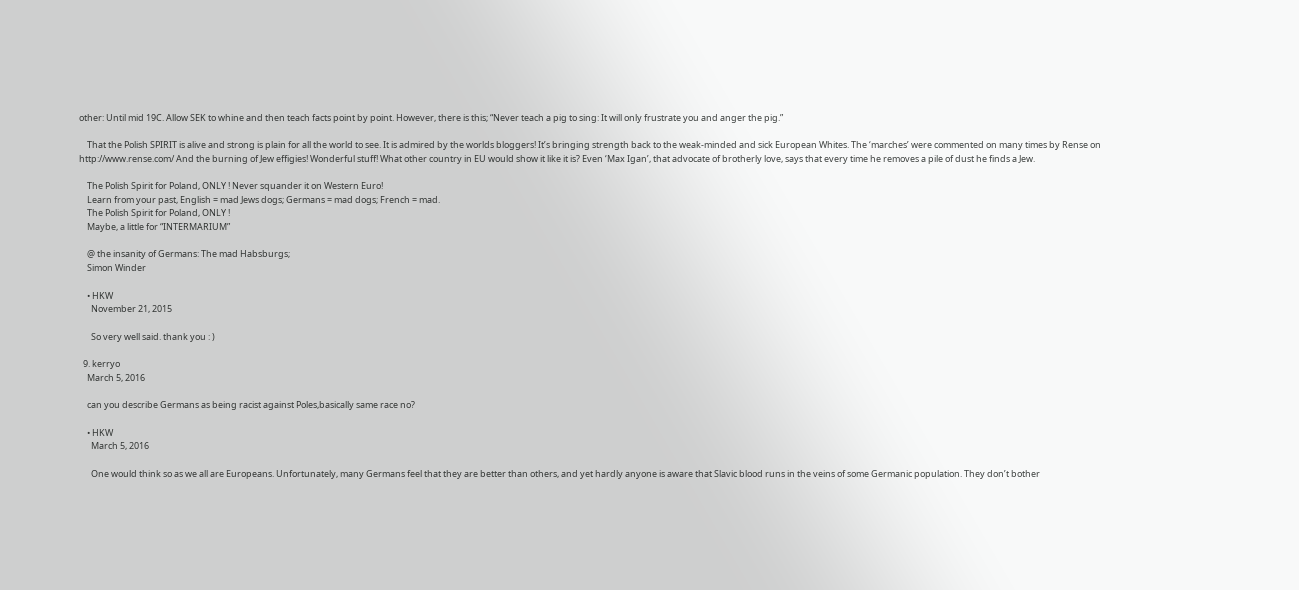other: Until mid 19C. Allow SEK to whine and then teach facts point by point. However, there is this; “Never teach a pig to sing: It will only frustrate you and anger the pig.”

    That the Polish SPIRIT is alive and strong is plain for all the world to see. It is admired by the worlds bloggers! It’s bringing strength back to the weak-minded and sick European Whites. The ‘marches’ were commented on many times by Rense on http://www.rense.com/ And the burning of Jew effigies! Wonderful stuff! What other country in EU would show it like it is? Even ‘Max Igan’, that advocate of brotherly love, says that every time he removes a pile of dust he finds a Jew.

    The Polish Spirit for Poland, ONLY ! Never squander it on Western Euro!
    Learn from your past, English = mad Jews dogs; Germans = mad dogs; French = mad.
    The Polish Spirit for Poland, ONLY !
    Maybe, a little for “INTERMARIUM”

    @ the insanity of Germans: The mad Habsburgs;
    Simon Winder

    • HKW
      November 21, 2015

      So very well said. thank you : )

  9. kerryo
    March 5, 2016

    can you describe Germans as being racist against Poles,basically same race no?

    • HKW
      March 5, 2016

      One would think so as we all are Europeans. Unfortunately, many Germans feel that they are better than others, and yet hardly anyone is aware that Slavic blood runs in the veins of some Germanic population. They don’t bother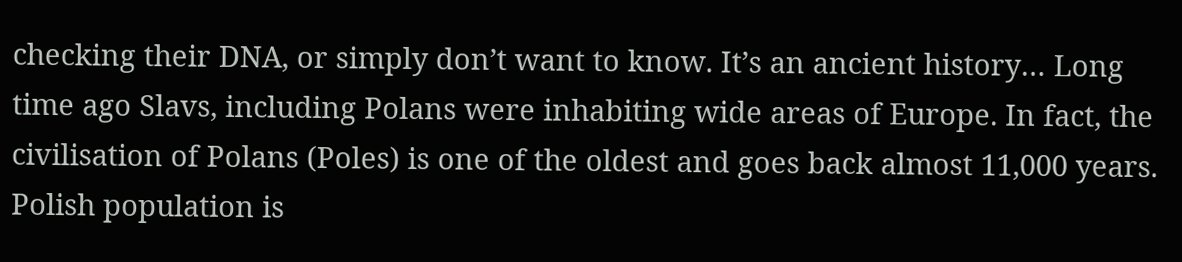checking their DNA, or simply don’t want to know. It’s an ancient history… Long time ago Slavs, including Polans were inhabiting wide areas of Europe. In fact, the civilisation of Polans (Poles) is one of the oldest and goes back almost 11,000 years. Polish population is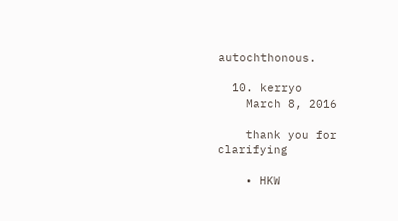autochthonous.

  10. kerryo
    March 8, 2016

    thank you for clarifying

    • HKW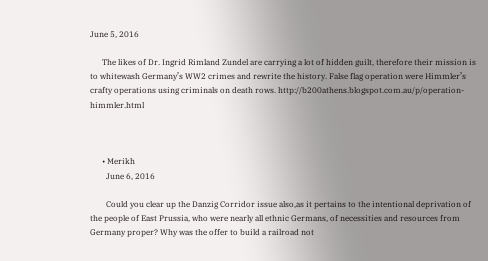June 5, 2016

      The likes of Dr. Ingrid Rimland Zundel are carrying a lot of hidden guilt, therefore their mission is to whitewash Germany’s WW2 crimes and rewrite the history. False flag operation were Himmler’s crafty operations using criminals on death rows. http://b200athens.blogspot.com.au/p/operation-himmler.html



      • Merikh
        June 6, 2016

        Could you clear up the Danzig Corridor issue also,as it pertains to the intentional deprivation of the people of East Prussia, who were nearly all ethnic Germans, of necessities and resources from Germany proper? Why was the offer to build a railroad not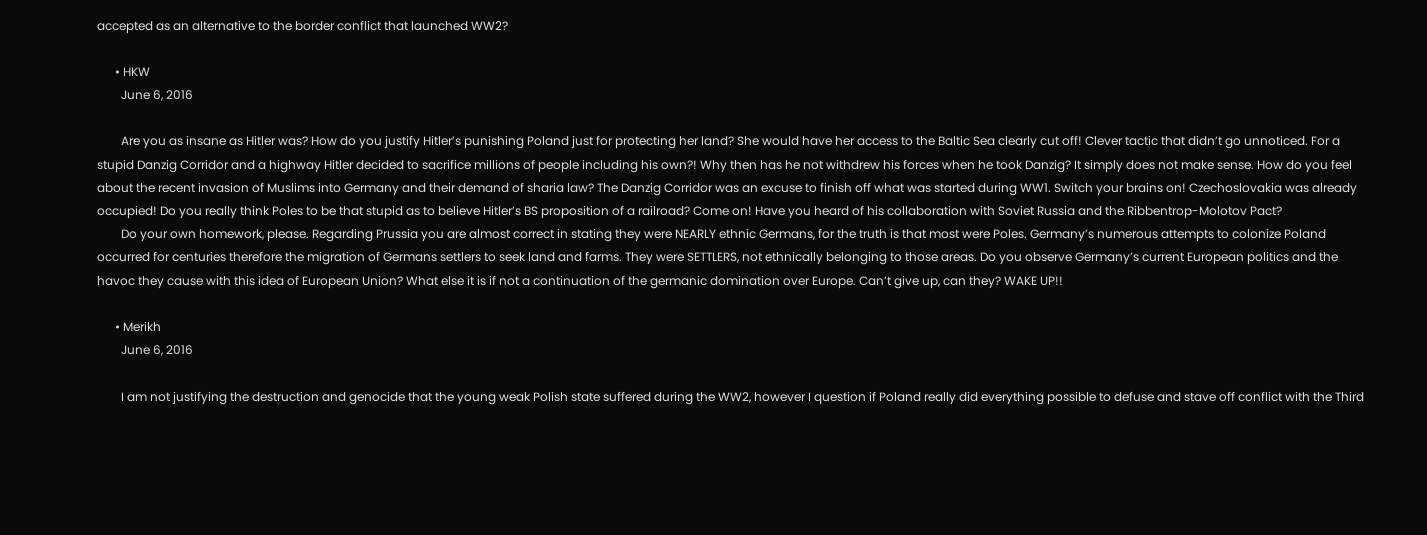accepted as an alternative to the border conflict that launched WW2?

      • HKW
        June 6, 2016

        Are you as insane as Hitler was? How do you justify Hitler’s punishing Poland just for protecting her land? She would have her access to the Baltic Sea clearly cut off! Clever tactic that didn’t go unnoticed. For a stupid Danzig Corridor and a highway Hitler decided to sacrifice millions of people including his own?! Why then has he not withdrew his forces when he took Danzig? It simply does not make sense. How do you feel about the recent invasion of Muslims into Germany and their demand of sharia law? The Danzig Corridor was an excuse to finish off what was started during WW1. Switch your brains on! Czechoslovakia was already occupied! Do you really think Poles to be that stupid as to believe Hitler’s BS proposition of a railroad? Come on! Have you heard of his collaboration with Soviet Russia and the Ribbentrop-Molotov Pact?
        Do your own homework, please. Regarding Prussia you are almost correct in stating they were NEARLY ethnic Germans, for the truth is that most were Poles. Germany’s numerous attempts to colonize Poland occurred for centuries therefore the migration of Germans settlers to seek land and farms. They were SETTLERS, not ethnically belonging to those areas. Do you observe Germany’s current European politics and the havoc they cause with this idea of European Union? What else it is if not a continuation of the germanic domination over Europe. Can’t give up, can they? WAKE UP!!

      • Merikh
        June 6, 2016

        I am not justifying the destruction and genocide that the young weak Polish state suffered during the WW2, however I question if Poland really did everything possible to defuse and stave off conflict with the Third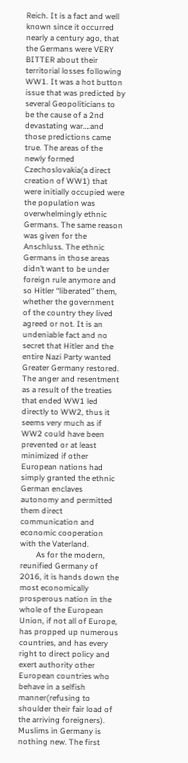Reich. It is a fact and well known since it occurred nearly a century ago, that the Germans were VERY BITTER about their territorial losses following WW1. It was a hot button issue that was predicted by several Geopoliticians to be the cause of a 2nd devastating war….and those predictions came true. The areas of the newly formed Czechoslovakia(a direct creation of WW1) that were initially occupied were the population was overwhelmingly ethnic Germans. The same reason was given for the Anschluss. The ethnic Germans in those areas didn’t want to be under foreign rule anymore and so Hitler “liberated” them, whether the government of the country they lived agreed or not. It is an undeniable fact and no secret that Hitler and the entire Nazi Party wanted Greater Germany restored. The anger and resentment as a result of the treaties that ended WW1 led directly to WW2, thus it seems very much as if WW2 could have been prevented or at least minimized if other European nations had simply granted the ethnic German enclaves autonomy and permitted them direct communication and economic cooperation with the Vaterland.
        As for the modern, reunified Germany of 2016, it is hands down the most economically prosperous nation in the whole of the European Union, if not all of Europe, has propped up numerous countries, and has every right to direct policy and exert authority other European countries who behave in a selfish manner(refusing to shoulder their fair load of the arriving foreigners). Muslims in Germany is nothing new. The first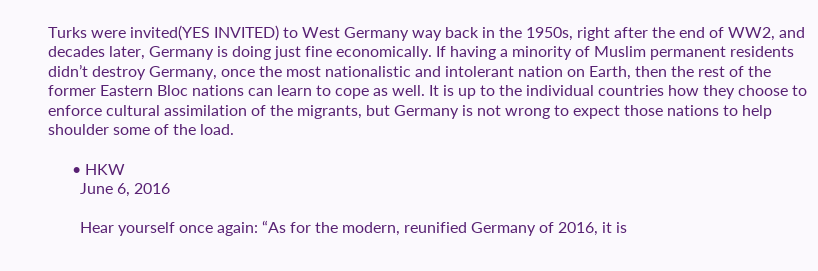Turks were invited(YES INVITED) to West Germany way back in the 1950s, right after the end of WW2, and decades later, Germany is doing just fine economically. If having a minority of Muslim permanent residents didn’t destroy Germany, once the most nationalistic and intolerant nation on Earth, then the rest of the former Eastern Bloc nations can learn to cope as well. It is up to the individual countries how they choose to enforce cultural assimilation of the migrants, but Germany is not wrong to expect those nations to help shoulder some of the load.

      • HKW
        June 6, 2016

        Hear yourself once again: “As for the modern, reunified Germany of 2016, it is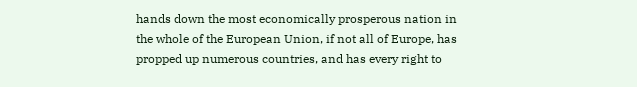hands down the most economically prosperous nation in the whole of the European Union, if not all of Europe, has propped up numerous countries, and has every right to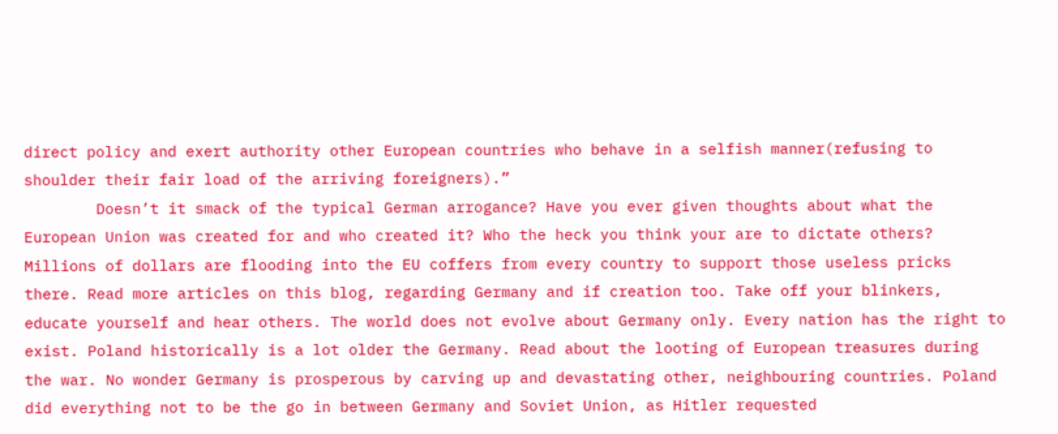direct policy and exert authority other European countries who behave in a selfish manner(refusing to shoulder their fair load of the arriving foreigners).”
        Doesn’t it smack of the typical German arrogance? Have you ever given thoughts about what the European Union was created for and who created it? Who the heck you think your are to dictate others? Millions of dollars are flooding into the EU coffers from every country to support those useless pricks there. Read more articles on this blog, regarding Germany and if creation too. Take off your blinkers, educate yourself and hear others. The world does not evolve about Germany only. Every nation has the right to exist. Poland historically is a lot older the Germany. Read about the looting of European treasures during the war. No wonder Germany is prosperous by carving up and devastating other, neighbouring countries. Poland did everything not to be the go in between Germany and Soviet Union, as Hitler requested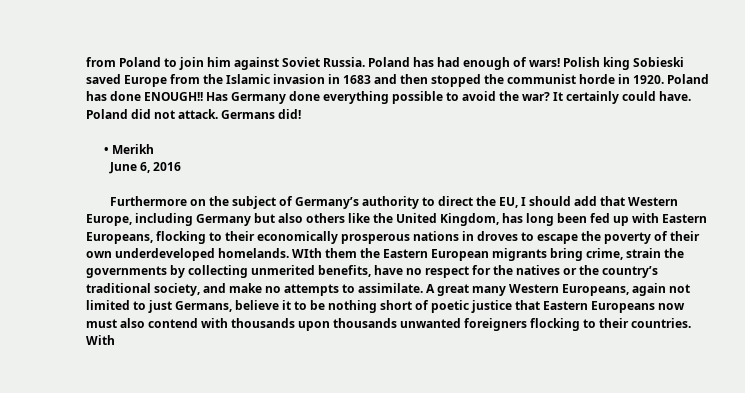from Poland to join him against Soviet Russia. Poland has had enough of wars! Polish king Sobieski saved Europe from the Islamic invasion in 1683 and then stopped the communist horde in 1920. Poland has done ENOUGH!! Has Germany done everything possible to avoid the war? It certainly could have. Poland did not attack. Germans did!

      • Merikh
        June 6, 2016

        Furthermore on the subject of Germany’s authority to direct the EU, I should add that Western Europe, including Germany but also others like the United Kingdom, has long been fed up with Eastern Europeans, flocking to their economically prosperous nations in droves to escape the poverty of their own underdeveloped homelands. WIth them the Eastern European migrants bring crime, strain the governments by collecting unmerited benefits, have no respect for the natives or the country’s traditional society, and make no attempts to assimilate. A great many Western Europeans, again not limited to just Germans, believe it to be nothing short of poetic justice that Eastern Europeans now must also contend with thousands upon thousands unwanted foreigners flocking to their countries. With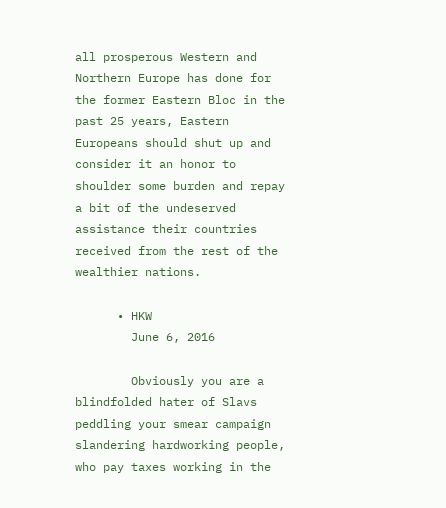all prosperous Western and Northern Europe has done for the former Eastern Bloc in the past 25 years, Eastern Europeans should shut up and consider it an honor to shoulder some burden and repay a bit of the undeserved assistance their countries received from the rest of the wealthier nations.

      • HKW
        June 6, 2016

        Obviously you are a blindfolded hater of Slavs peddling your smear campaign slandering hardworking people, who pay taxes working in the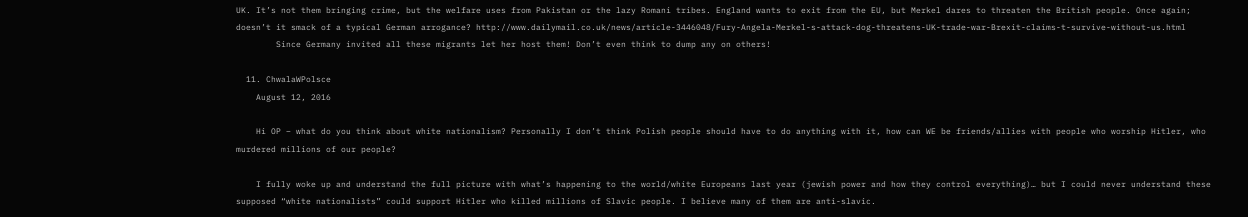UK. It’s not them bringing crime, but the welfare uses from Pakistan or the lazy Romani tribes. England wants to exit from the EU, but Merkel dares to threaten the British people. Once again; doesn’t it smack of a typical German arrogance? http://www.dailymail.co.uk/news/article-3446048/Fury-Angela-Merkel-s-attack-dog-threatens-UK-trade-war-Brexit-claims-t-survive-without-us.html
        Since Germany invited all these migrants let her host them! Don’t even think to dump any on others!

  11. ChwalaWPolsce
    August 12, 2016

    Hi OP – what do you think about white nationalism? Personally I don’t think Polish people should have to do anything with it, how can WE be friends/allies with people who worship Hitler, who murdered millions of our people?

    I fully woke up and understand the full picture with what’s happening to the world/white Europeans last year (jewish power and how they control everything)… but I could never understand these supposed “white nationalists” could support Hitler who killed millions of Slavic people. I believe many of them are anti-slavic.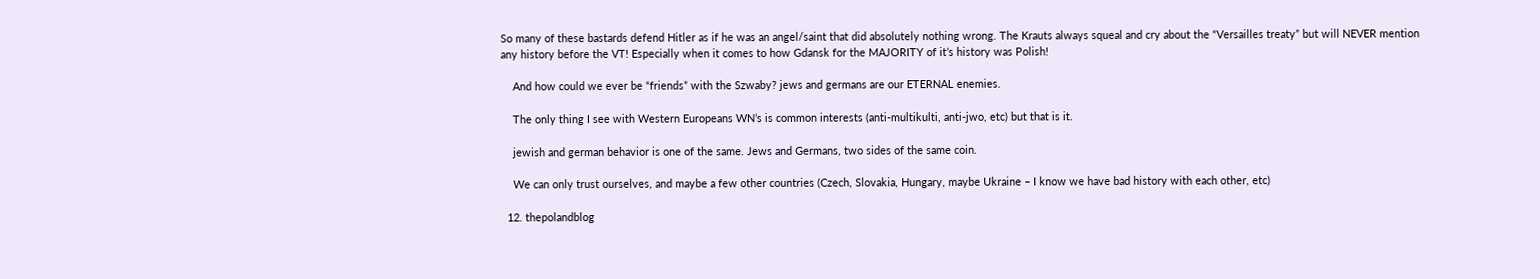So many of these bastards defend Hitler as if he was an angel/saint that did absolutely nothing wrong. The Krauts always squeal and cry about the “Versailles treaty” but will NEVER mention any history before the VT! Especially when it comes to how Gdansk for the MAJORITY of it’s history was Polish!

    And how could we ever be “friends” with the Szwaby? jews and germans are our ETERNAL enemies.

    The only thing I see with Western Europeans WN’s is common interests (anti-multikulti, anti-jwo, etc) but that is it.

    jewish and german behavior is one of the same. Jews and Germans, two sides of the same coin.

    We can only trust ourselves, and maybe a few other countries (Czech, Slovakia, Hungary, maybe Ukraine – I know we have bad history with each other, etc)

  12. thepolandblog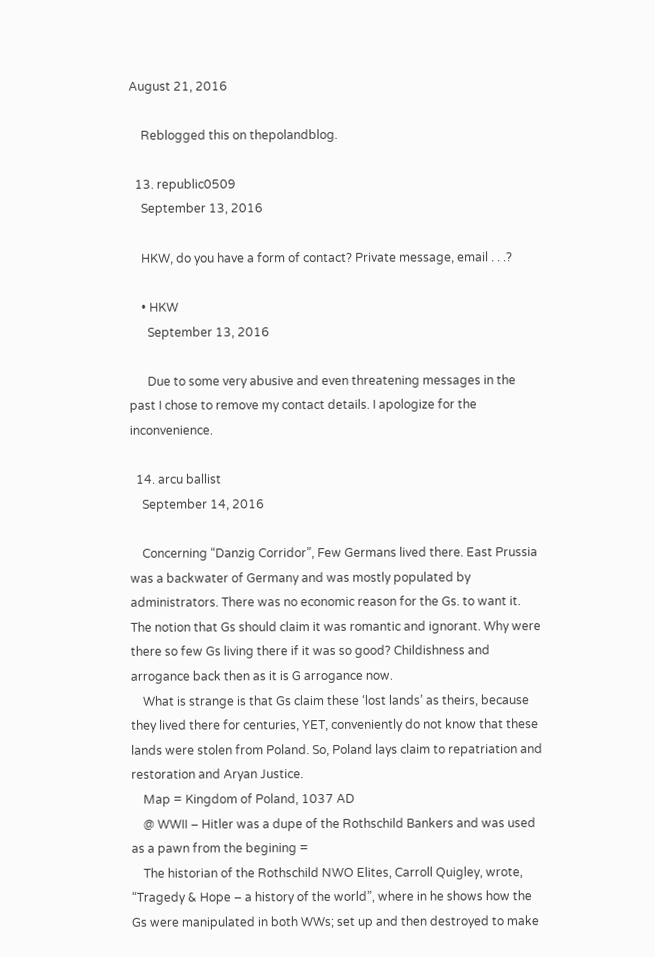August 21, 2016

    Reblogged this on thepolandblog.

  13. republic0509
    September 13, 2016

    HKW, do you have a form of contact? Private message, email . . .?

    • HKW
      September 13, 2016

      Due to some very abusive and even threatening messages in the past I chose to remove my contact details. I apologize for the inconvenience.

  14. arcu ballist
    September 14, 2016

    Concerning “Danzig Corridor”, Few Germans lived there. East Prussia was a backwater of Germany and was mostly populated by administrators. There was no economic reason for the Gs. to want it. The notion that Gs should claim it was romantic and ignorant. Why were there so few Gs living there if it was so good? Childishness and arrogance back then as it is G arrogance now.
    What is strange is that Gs claim these ‘lost lands’ as theirs, because they lived there for centuries, YET, conveniently do not know that these lands were stolen from Poland. So, Poland lays claim to repatriation and restoration and Aryan Justice.
    Map = Kingdom of Poland, 1037 AD
    @ WWII – Hitler was a dupe of the Rothschild Bankers and was used as a pawn from the begining =
    The historian of the Rothschild NWO Elites, Carroll Quigley, wrote, “Tragedy & Hope – a history of the world”, where in he shows how the Gs were manipulated in both WWs; set up and then destroyed to make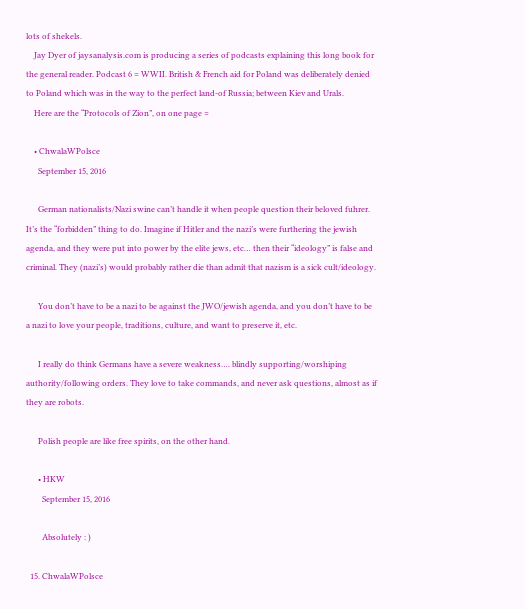lots of shekels.
    Jay Dyer of jaysanalysis.com is producing a series of podcasts explaining this long book for the general reader. Podcast 6 = WWII. British & French aid for Poland was deliberately denied to Poland which was in the way to the perfect land-of Russia; between Kiev and Urals.
    Here are the “Protocols of Zion”, on one page =

    • ChwalaWPolsce
      September 15, 2016

      German nationalists/Nazi swine can’t handle it when people question their beloved fuhrer. It’s the “forbidden” thing to do. Imagine if Hitler and the nazi’s were furthering the jewish agenda, and they were put into power by the elite jews, etc… then their “ideology” is false and criminal. They (nazi’s) would probably rather die than admit that nazism is a sick cult/ideology.

      You don’t have to be a nazi to be against the JWO/jewish agenda, and you don’t have to be a nazi to love your people, traditions, culture, and want to preserve it, etc.

      I really do think Germans have a severe weakness…. blindly supporting/worshiping authority/following orders. They love to take commands, and never ask questions, almost as if they are robots.

      Polish people are like free spirits, on the other hand.

      • HKW
        September 15, 2016

        Absolutely : )

  15. ChwalaWPolsce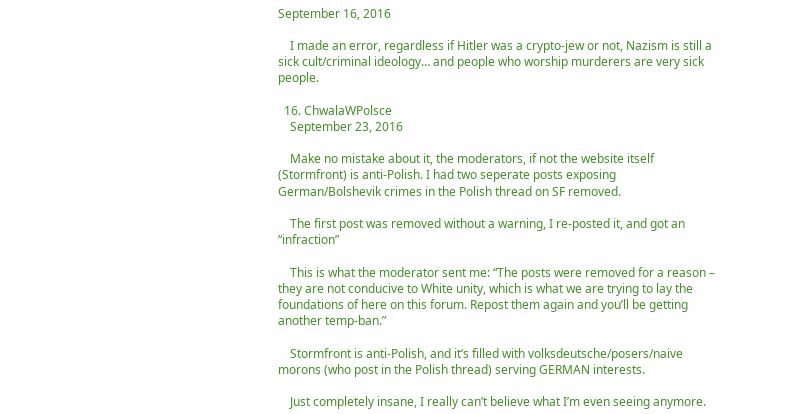September 16, 2016

    I made an error, regardless if Hitler was a crypto-jew or not, Nazism is still a sick cult/criminal ideology… and people who worship murderers are very sick people.

  16. ChwalaWPolsce
    September 23, 2016

    Make no mistake about it, the moderators, if not the website itself (Stormfront) is anti-Polish. I had two seperate posts exposing German/Bolshevik crimes in the Polish thread on SF removed.

    The first post was removed without a warning, I re-posted it, and got an “infraction”

    This is what the moderator sent me: “The posts were removed for a reason – they are not conducive to White unity, which is what we are trying to lay the foundations of here on this forum. Repost them again and you’ll be getting another temp-ban.”

    Stormfront is anti-Polish, and it’s filled with volksdeutsche/posers/naive morons (who post in the Polish thread) serving GERMAN interests.

    Just completely insane, I really can’t believe what I’m even seeing anymore.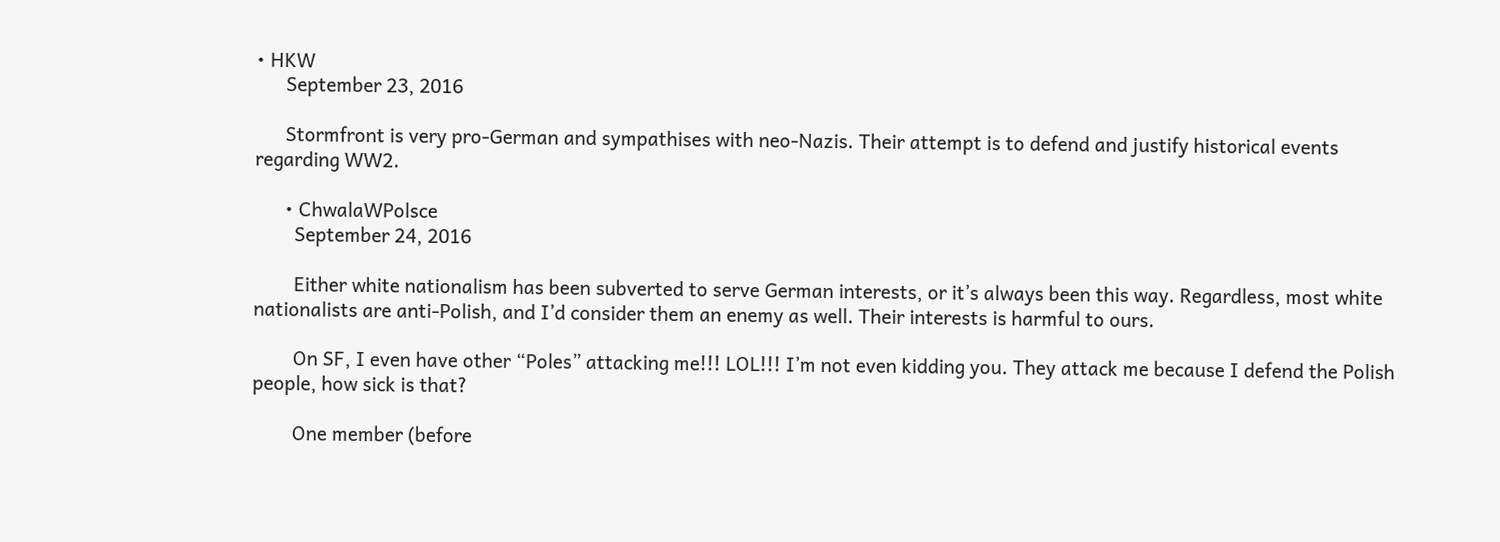• HKW
      September 23, 2016

      Stormfront is very pro-German and sympathises with neo-Nazis. Their attempt is to defend and justify historical events regarding WW2.

      • ChwalaWPolsce
        September 24, 2016

        Either white nationalism has been subverted to serve German interests, or it’s always been this way. Regardless, most white nationalists are anti-Polish, and I’d consider them an enemy as well. Their interests is harmful to ours.

        On SF, I even have other “Poles” attacking me!!! LOL!!! I’m not even kidding you. They attack me because I defend the Polish people, how sick is that?

        One member (before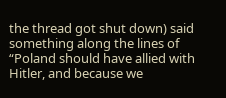the thread got shut down) said something along the lines of “Poland should have allied with Hitler, and because we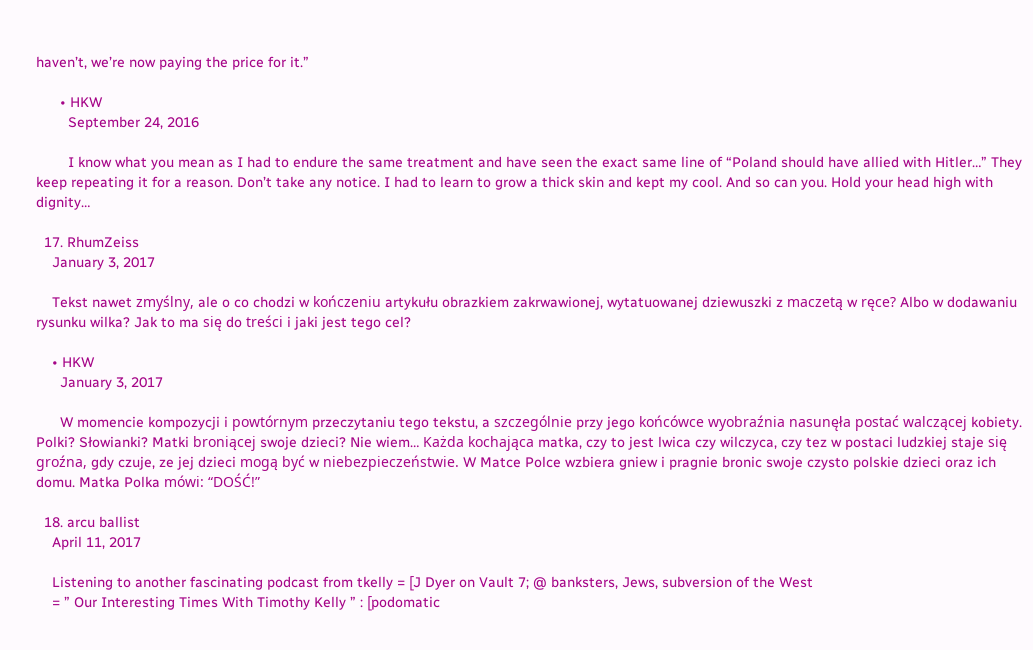haven’t, we’re now paying the price for it.”

      • HKW
        September 24, 2016

        I know what you mean as I had to endure the same treatment and have seen the exact same line of “Poland should have allied with Hitler…” They keep repeating it for a reason. Don’t take any notice. I had to learn to grow a thick skin and kept my cool. And so can you. Hold your head high with dignity…

  17. RhumZeiss
    January 3, 2017

    Tekst nawet zmyślny, ale o co chodzi w kończeniu artykułu obrazkiem zakrwawionej, wytatuowanej dziewuszki z maczetą w ręce? Albo w dodawaniu rysunku wilka? Jak to ma się do treści i jaki jest tego cel?

    • HKW
      January 3, 2017

      W momencie kompozycji i powtórnym przeczytaniu tego tekstu, a szczególnie przy jego końcówce wyobraźnia nasunęła postać walczącej kobiety. Polki? Słowianki? Matki broniącej swoje dzieci? Nie wiem… Każda kochająca matka, czy to jest lwica czy wilczyca, czy tez w postaci ludzkiej staje się groźna, gdy czuje, ze jej dzieci mogą być w niebezpieczeństwie. W Matce Polce wzbiera gniew i pragnie bronic swoje czysto polskie dzieci oraz ich domu. Matka Polka mówi: “DOŚĆ!”

  18. arcu ballist
    April 11, 2017

    Listening to another fascinating podcast from tkelly = [J Dyer on Vault 7; @ banksters, Jews, subversion of the West
    = ” Our Interesting Times With Timothy Kelly ” : [podomatic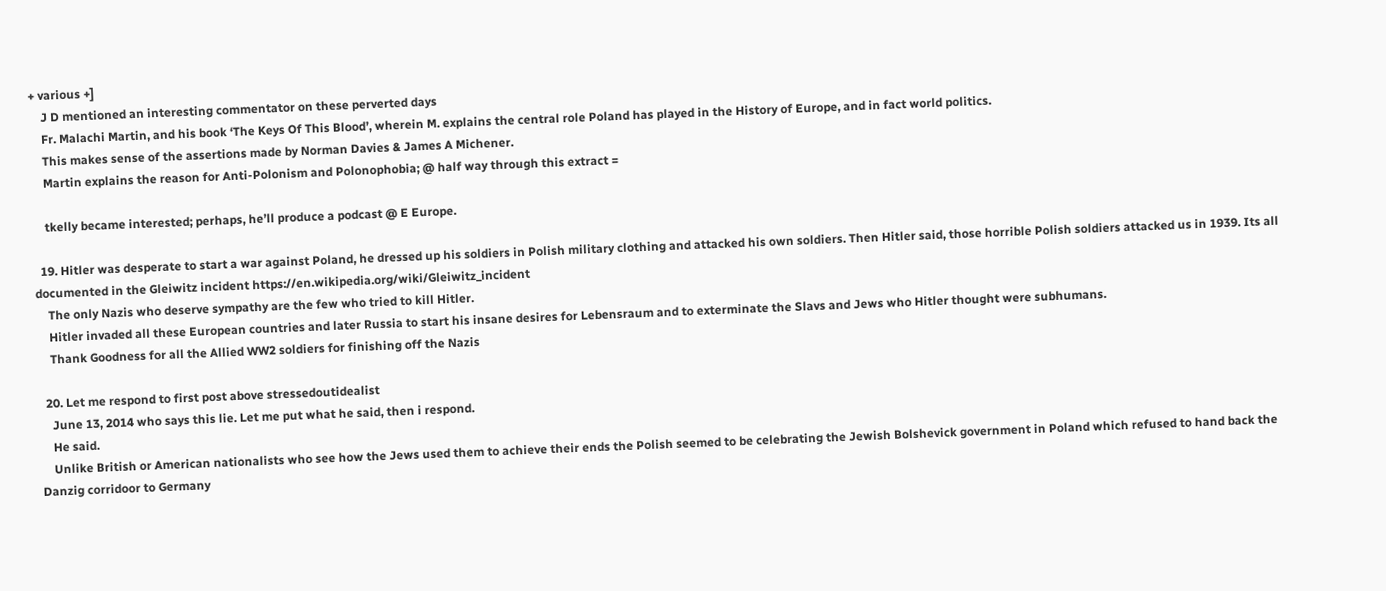+ various +]
    J D mentioned an interesting commentator on these perverted days
    Fr. Malachi Martin, and his book ‘The Keys Of This Blood’, wherein M. explains the central role Poland has played in the History of Europe, and in fact world politics.
    This makes sense of the assertions made by Norman Davies & James A Michener.
    Martin explains the reason for Anti-Polonism and Polonophobia; @ half way through this extract =

    tkelly became interested; perhaps, he’ll produce a podcast @ E Europe.

  19. Hitler was desperate to start a war against Poland, he dressed up his soldiers in Polish military clothing and attacked his own soldiers. Then Hitler said, those horrible Polish soldiers attacked us in 1939. Its all documented in the Gleiwitz incident https://en.wikipedia.org/wiki/Gleiwitz_incident
    The only Nazis who deserve sympathy are the few who tried to kill Hitler.
    Hitler invaded all these European countries and later Russia to start his insane desires for Lebensraum and to exterminate the Slavs and Jews who Hitler thought were subhumans.
    Thank Goodness for all the Allied WW2 soldiers for finishing off the Nazis

  20. Let me respond to first post above stressedoutidealist
    June 13, 2014 who says this lie. Let me put what he said, then i respond.
    He said.
    Unlike British or American nationalists who see how the Jews used them to achieve their ends the Polish seemed to be celebrating the Jewish Bolshevick government in Poland which refused to hand back the Danzig corridoor to Germany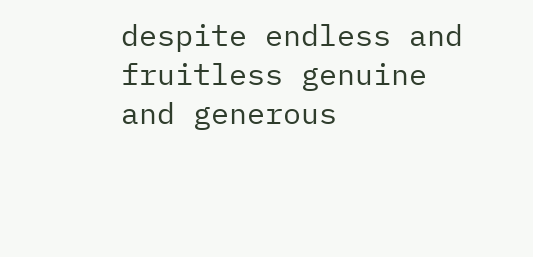despite endless and fruitless genuine and generous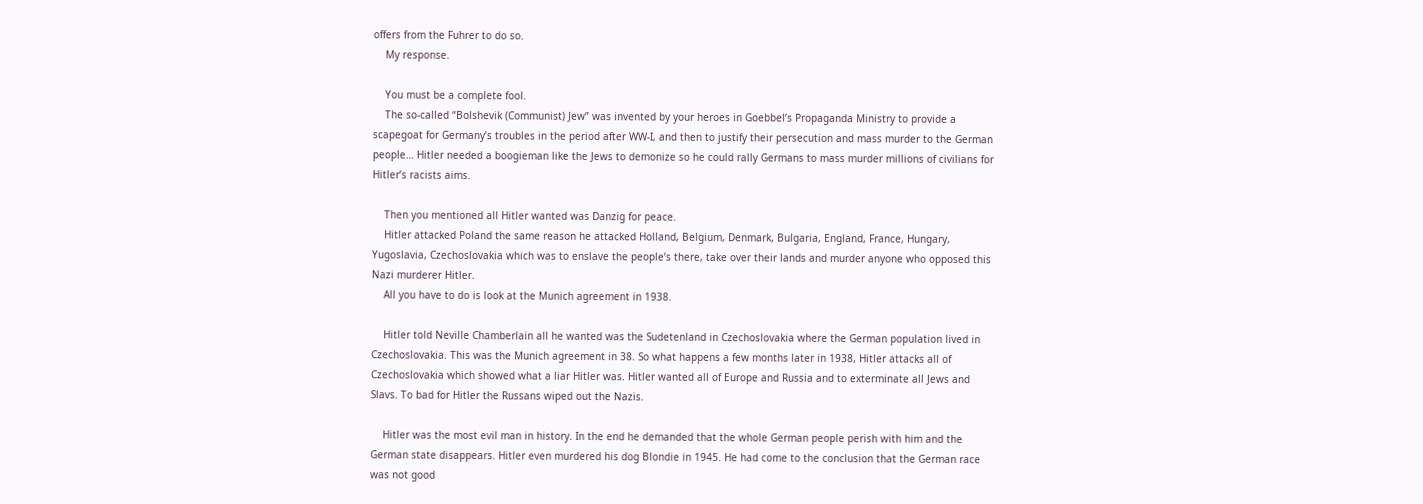offers from the Fuhrer to do so.
    My response.

    You must be a complete fool.
    The so-called “Bolshevik (Communist) Jew” was invented by your heroes in Goebbel’s Propaganda Ministry to provide a scapegoat for Germany’s troubles in the period after WW-I, and then to justify their persecution and mass murder to the German people… Hitler needed a boogieman like the Jews to demonize so he could rally Germans to mass murder millions of civilians for Hitler’s racists aims.

    Then you mentioned all Hitler wanted was Danzig for peace.
    Hitler attacked Poland the same reason he attacked Holland, Belgium, Denmark, Bulgaria, England, France, Hungary, Yugoslavia, Czechoslovakia which was to enslave the people’s there, take over their lands and murder anyone who opposed this Nazi murderer Hitler.
    All you have to do is look at the Munich agreement in 1938.

    Hitler told Neville Chamberlain all he wanted was the Sudetenland in Czechoslovakia where the German population lived in Czechoslovakia. This was the Munich agreement in 38. So what happens a few months later in 1938, Hitler attacks all of Czechoslovakia which showed what a liar Hitler was. Hitler wanted all of Europe and Russia and to exterminate all Jews and Slavs. To bad for Hitler the Russans wiped out the Nazis.

    Hitler was the most evil man in history. In the end he demanded that the whole German people perish with him and the German state disappears. Hitler even murdered his dog Blondie in 1945. He had come to the conclusion that the German race was not good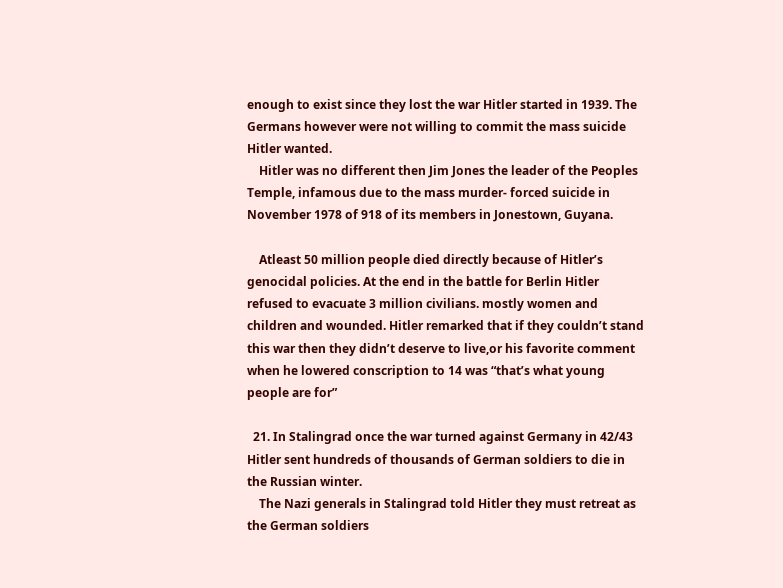enough to exist since they lost the war Hitler started in 1939. The Germans however were not willing to commit the mass suicide Hitler wanted.
    Hitler was no different then Jim Jones the leader of the Peoples Temple, infamous due to the mass murder- forced suicide in November 1978 of 918 of its members in Jonestown, Guyana.

    Atleast 50 million people died directly because of Hitler’s genocidal policies. At the end in the battle for Berlin Hitler refused to evacuate 3 million civilians. mostly women and children and wounded. Hitler remarked that if they couldn’t stand this war then they didn’t deserve to live,or his favorite comment when he lowered conscription to 14 was “that’s what young people are for”

  21. In Stalingrad once the war turned against Germany in 42/43 Hitler sent hundreds of thousands of German soldiers to die in the Russian winter.
    The Nazi generals in Stalingrad told Hitler they must retreat as the German soldiers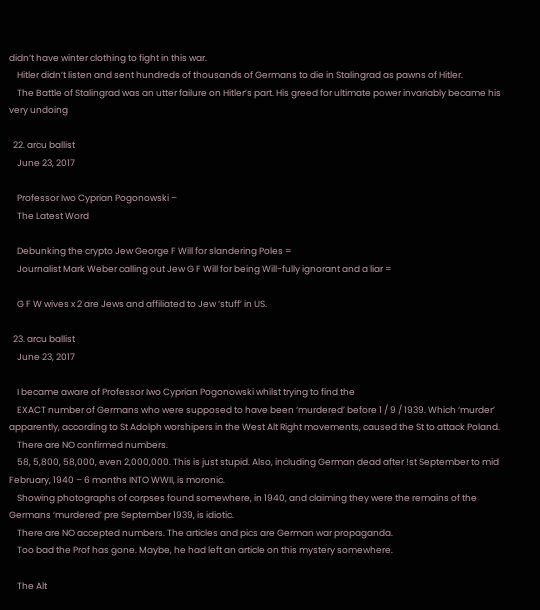didn’t have winter clothing to fight in this war.
    Hitler didn’t listen and sent hundreds of thousands of Germans to die in Stalingrad as pawns of Hitler.
    The Battle of Stalingrad was an utter failure on Hitler’s part. His greed for ultimate power invariably became his very undoing

  22. arcu ballist
    June 23, 2017

    Professor Iwo Cyprian Pogonowski –
    The Latest Word

    Debunking the crypto Jew George F Will for slandering Poles =
    Journalist Mark Weber calling out Jew G F Will for being Will-fully ignorant and a liar =

    G F W wives x 2 are Jews and affiliated to Jew ‘stuff’ in US.

  23. arcu ballist
    June 23, 2017

    I became aware of Professor Iwo Cyprian Pogonowski whilst trying to find the
    EXACT number of Germans who were supposed to have been ‘murdered’ before 1 / 9 / 1939. Which ‘murder’ apparently, according to St Adolph worshipers in the West Alt Right movements, caused the St to attack Poland.
    There are NO confirmed numbers.
    58, 5,800, 58,000, even 2,000,000. This is just stupid. Also, including German dead after !st September to mid February, 1940 – 6 months INTO WWII, is moronic.
    Showing photographs of corpses found somewhere, in 1940, and claiming they were the remains of the Germans ‘murdered’ pre September 1939, is idiotic.
    There are NO accepted numbers. The articles and pics are German war propaganda.
    Too bad the Prof has gone. Maybe, he had left an article on this mystery somewhere.

    The Alt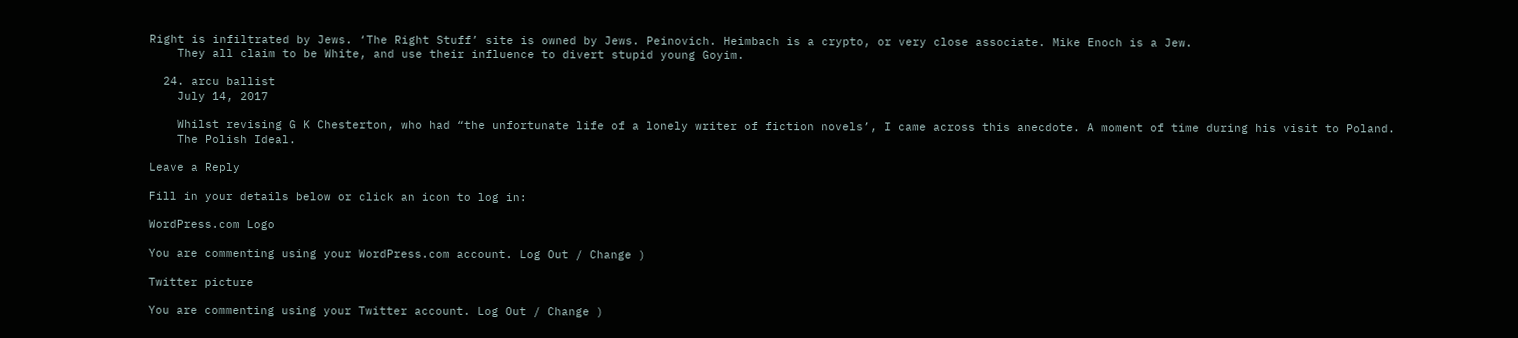Right is infiltrated by Jews. ‘The Right Stuff’ site is owned by Jews. Peinovich. Heimbach is a crypto, or very close associate. Mike Enoch is a Jew.
    They all claim to be White, and use their influence to divert stupid young Goyim.

  24. arcu ballist
    July 14, 2017

    Whilst revising G K Chesterton, who had “the unfortunate life of a lonely writer of fiction novels’, I came across this anecdote. A moment of time during his visit to Poland.
    The Polish Ideal.

Leave a Reply

Fill in your details below or click an icon to log in:

WordPress.com Logo

You are commenting using your WordPress.com account. Log Out / Change )

Twitter picture

You are commenting using your Twitter account. Log Out / Change )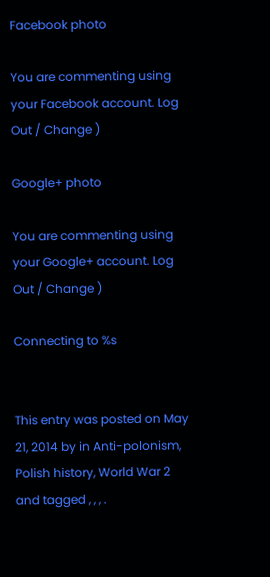Facebook photo

You are commenting using your Facebook account. Log Out / Change )

Google+ photo

You are commenting using your Google+ account. Log Out / Change )

Connecting to %s


This entry was posted on May 21, 2014 by in Anti-polonism, Polish history, World War 2 and tagged , , , .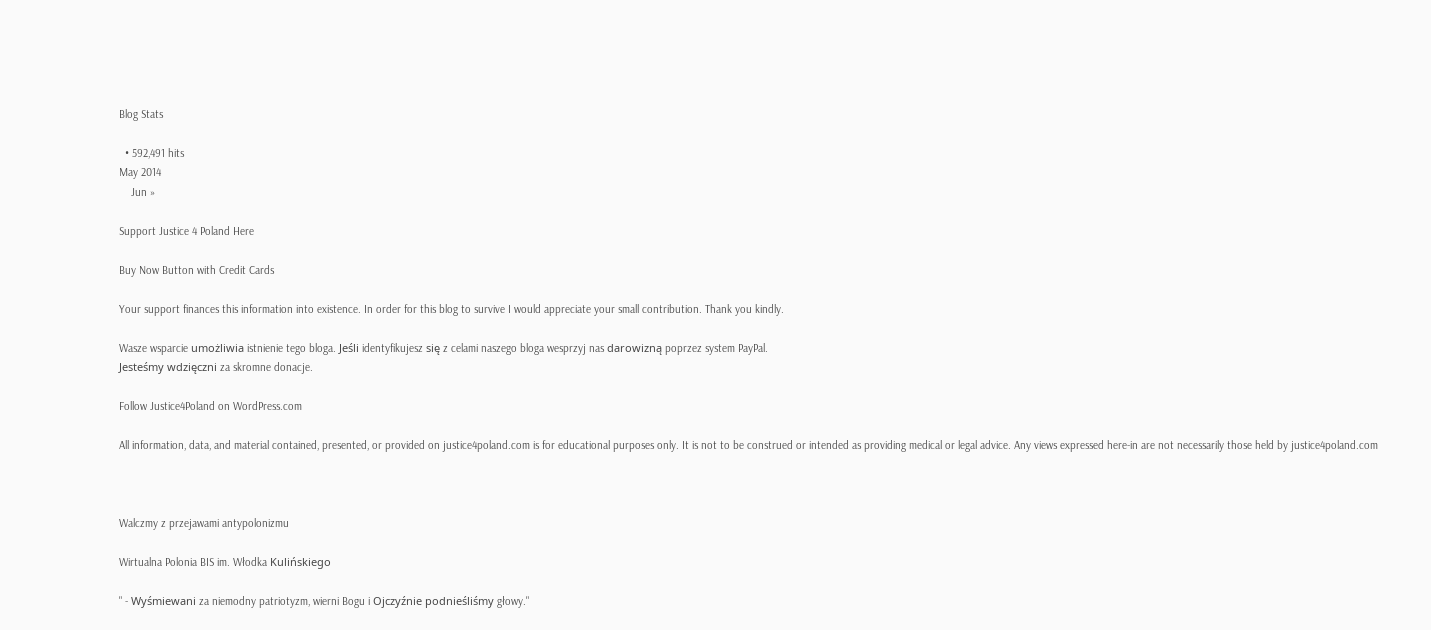Blog Stats

  • 592,491 hits
May 2014
    Jun »

Support Justice 4 Poland Here

Buy Now Button with Credit Cards

Your support finances this information into existence. In order for this blog to survive I would appreciate your small contribution. Thank you kindly.

Wasze wsparcie umożliwia istnienie tego bloga. Jeśli identyfikujesz się z celami naszego bloga wesprzyj nas darowizną poprzez system PayPal.
Jesteśmy wdzięczni za skromne donacje.

Follow Justice4Poland on WordPress.com

All information, data, and material contained, presented, or provided on justice4poland.com is for educational purposes only. It is not to be construed or intended as providing medical or legal advice. Any views expressed here-in are not necessarily those held by justice4poland.com



Walczmy z przejawami antypolonizmu

Wirtualna Polonia BIS im. Włodka Kulińskiego

" - Wyśmiewani za niemodny patriotyzm, wierni Bogu i Ojczyźnie podnieśliśmy głowy."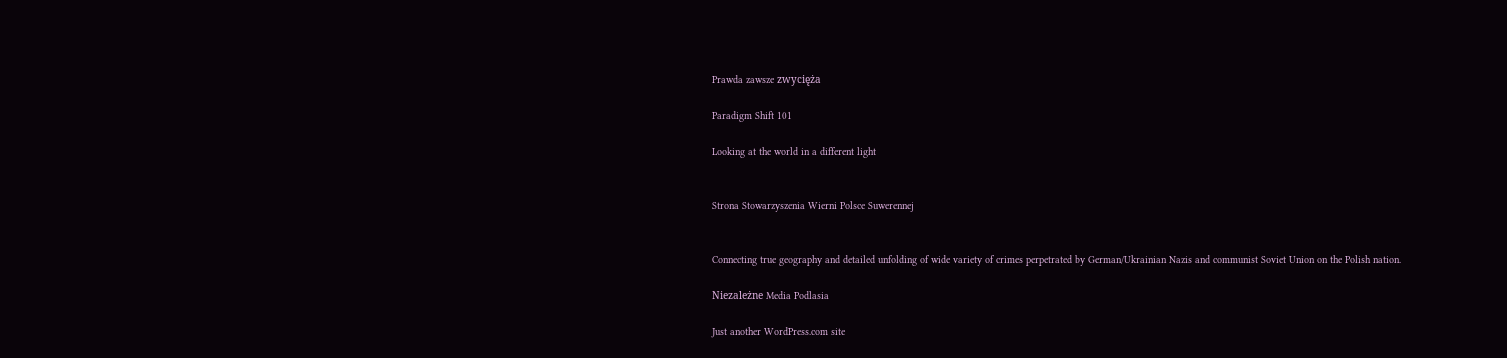Prawda zawsze zwycięża

Paradigm Shift 101

Looking at the world in a different light


Strona Stowarzyszenia Wierni Polsce Suwerennej


Connecting true geography and detailed unfolding of wide variety of crimes perpetrated by German/Ukrainian Nazis and communist Soviet Union on the Polish nation.

Niezależne Media Podlasia

Just another WordPress.com site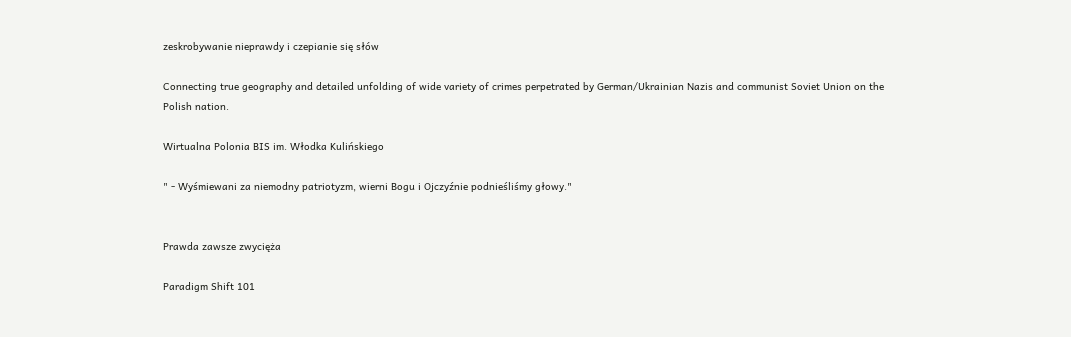zeskrobywanie nieprawdy i czepianie się słów

Connecting true geography and detailed unfolding of wide variety of crimes perpetrated by German/Ukrainian Nazis and communist Soviet Union on the Polish nation.

Wirtualna Polonia BIS im. Włodka Kulińskiego

" - Wyśmiewani za niemodny patriotyzm, wierni Bogu i Ojczyźnie podnieśliśmy głowy."


Prawda zawsze zwycięża

Paradigm Shift 101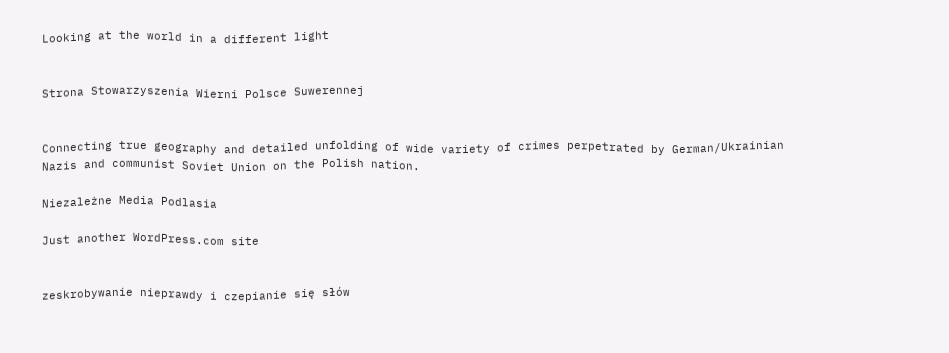Looking at the world in a different light


Strona Stowarzyszenia Wierni Polsce Suwerennej


Connecting true geography and detailed unfolding of wide variety of crimes perpetrated by German/Ukrainian Nazis and communist Soviet Union on the Polish nation.

Niezależne Media Podlasia

Just another WordPress.com site


zeskrobywanie nieprawdy i czepianie się słów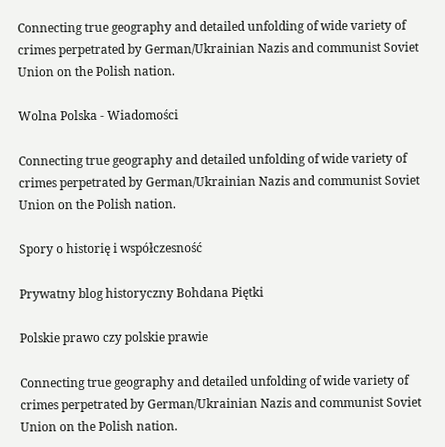Connecting true geography and detailed unfolding of wide variety of crimes perpetrated by German/Ukrainian Nazis and communist Soviet Union on the Polish nation.

Wolna Polska - Wiadomości

Connecting true geography and detailed unfolding of wide variety of crimes perpetrated by German/Ukrainian Nazis and communist Soviet Union on the Polish nation.

Spory o historię i współczesność

Prywatny blog historyczny Bohdana Piętki

Polskie prawo czy polskie prawie

Connecting true geography and detailed unfolding of wide variety of crimes perpetrated by German/Ukrainian Nazis and communist Soviet Union on the Polish nation.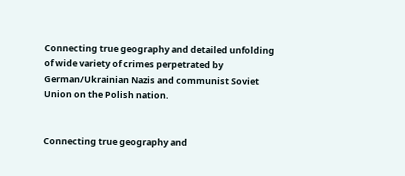Connecting true geography and detailed unfolding of wide variety of crimes perpetrated by German/Ukrainian Nazis and communist Soviet Union on the Polish nation.


Connecting true geography and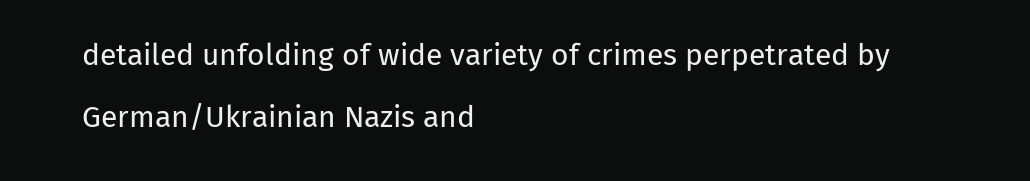detailed unfolding of wide variety of crimes perpetrated by German/Ukrainian Nazis and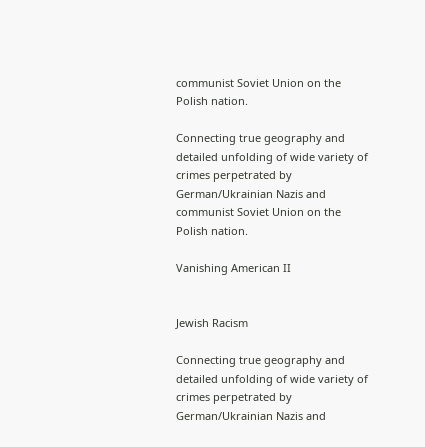communist Soviet Union on the Polish nation.

Connecting true geography and detailed unfolding of wide variety of crimes perpetrated by German/Ukrainian Nazis and communist Soviet Union on the Polish nation.

Vanishing American II


Jewish Racism

Connecting true geography and detailed unfolding of wide variety of crimes perpetrated by German/Ukrainian Nazis and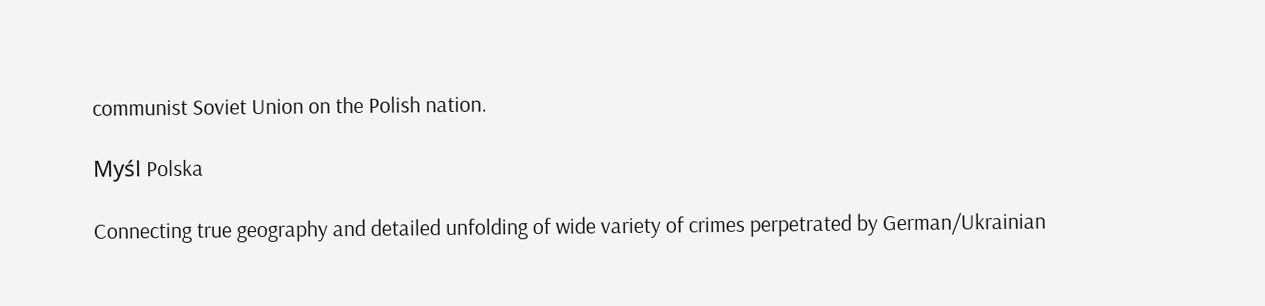communist Soviet Union on the Polish nation.

Myśl Polska

Connecting true geography and detailed unfolding of wide variety of crimes perpetrated by German/Ukrainian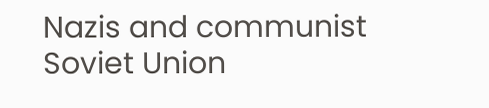Nazis and communist Soviet Union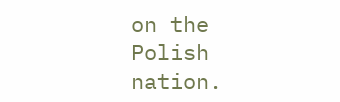on the Polish nation.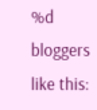%d bloggers like this: